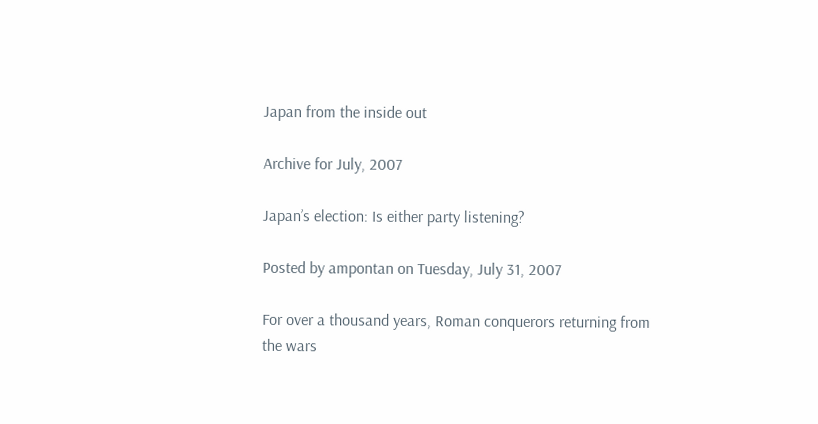Japan from the inside out

Archive for July, 2007

Japan’s election: Is either party listening?

Posted by ampontan on Tuesday, July 31, 2007

For over a thousand years, Roman conquerors returning from the wars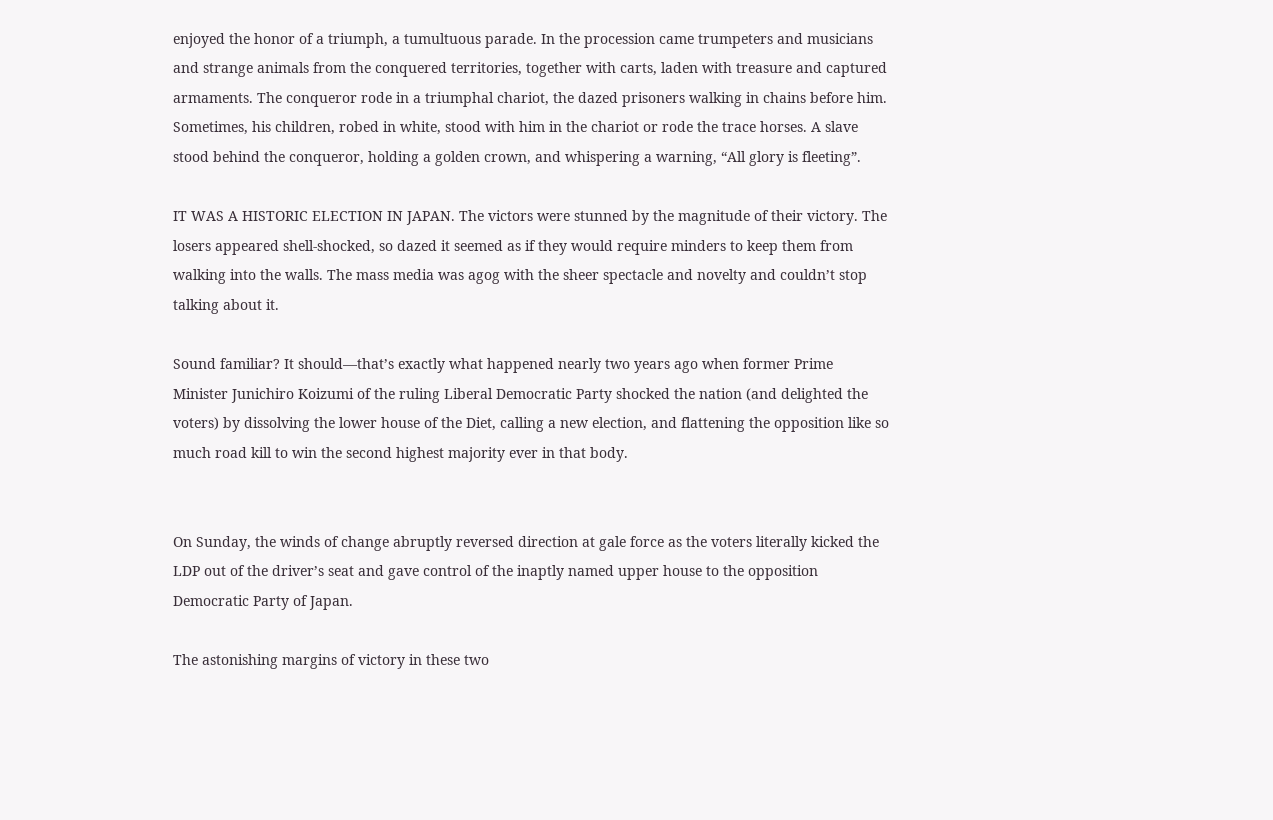enjoyed the honor of a triumph, a tumultuous parade. In the procession came trumpeters and musicians and strange animals from the conquered territories, together with carts, laden with treasure and captured armaments. The conqueror rode in a triumphal chariot, the dazed prisoners walking in chains before him. Sometimes, his children, robed in white, stood with him in the chariot or rode the trace horses. A slave stood behind the conqueror, holding a golden crown, and whispering a warning, “All glory is fleeting”.

IT WAS A HISTORIC ELECTION IN JAPAN. The victors were stunned by the magnitude of their victory. The losers appeared shell-shocked, so dazed it seemed as if they would require minders to keep them from walking into the walls. The mass media was agog with the sheer spectacle and novelty and couldn’t stop talking about it.

Sound familiar? It should—that’s exactly what happened nearly two years ago when former Prime Minister Junichiro Koizumi of the ruling Liberal Democratic Party shocked the nation (and delighted the voters) by dissolving the lower house of the Diet, calling a new election, and flattening the opposition like so much road kill to win the second highest majority ever in that body.


On Sunday, the winds of change abruptly reversed direction at gale force as the voters literally kicked the LDP out of the driver’s seat and gave control of the inaptly named upper house to the opposition Democratic Party of Japan.

The astonishing margins of victory in these two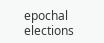epochal elections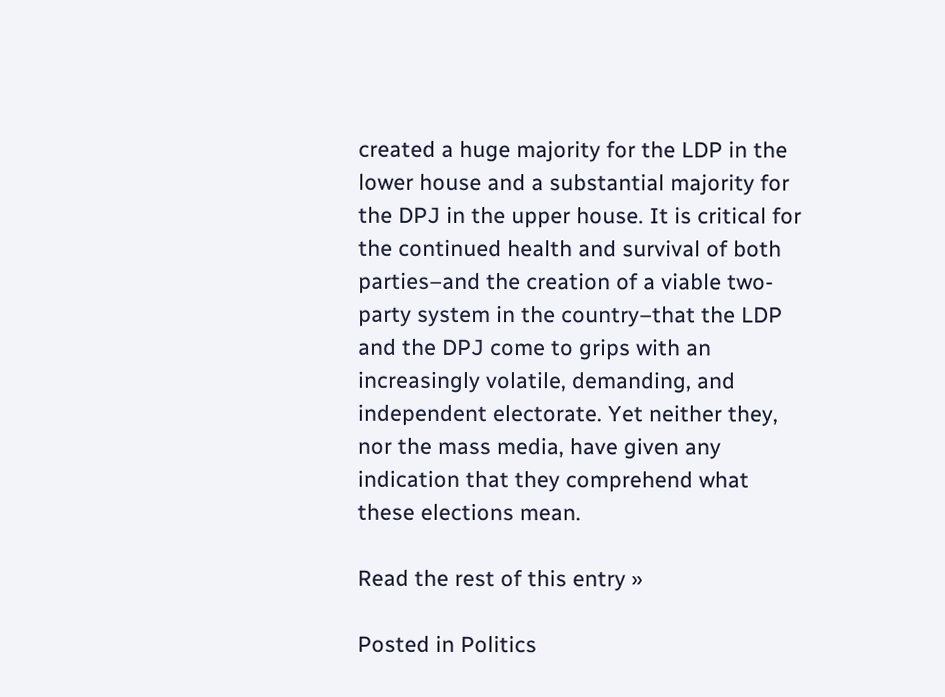created a huge majority for the LDP in the lower house and a substantial majority for the DPJ in the upper house. It is critical for the continued health and survival of both parties–and the creation of a viable two-party system in the country–that the LDP and the DPJ come to grips with an increasingly volatile, demanding, and independent electorate. Yet neither they, nor the mass media, have given any indication that they comprehend what these elections mean.

Read the rest of this entry »

Posted in Politics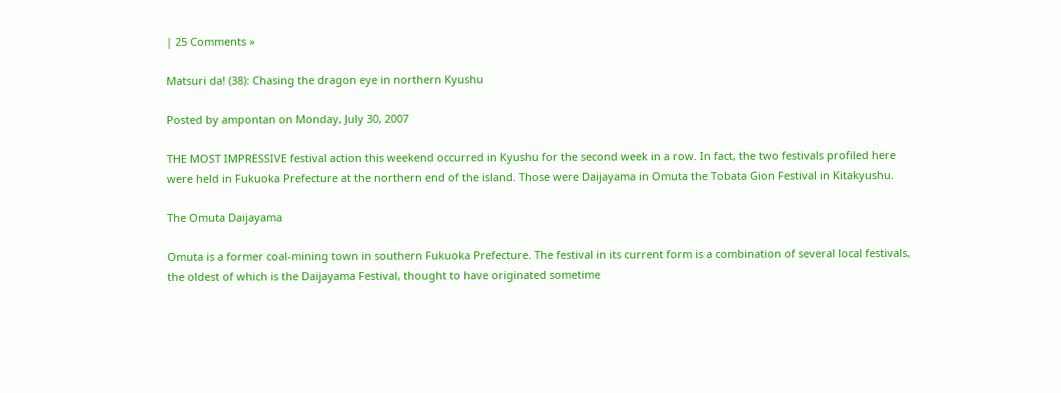| 25 Comments »

Matsuri da! (38): Chasing the dragon eye in northern Kyushu

Posted by ampontan on Monday, July 30, 2007

THE MOST IMPRESSIVE festival action this weekend occurred in Kyushu for the second week in a row. In fact, the two festivals profiled here were held in Fukuoka Prefecture at the northern end of the island. Those were Daijayama in Omuta the Tobata Gion Festival in Kitakyushu.

The Omuta Daijayama

Omuta is a former coal-mining town in southern Fukuoka Prefecture. The festival in its current form is a combination of several local festivals, the oldest of which is the Daijayama Festival, thought to have originated sometime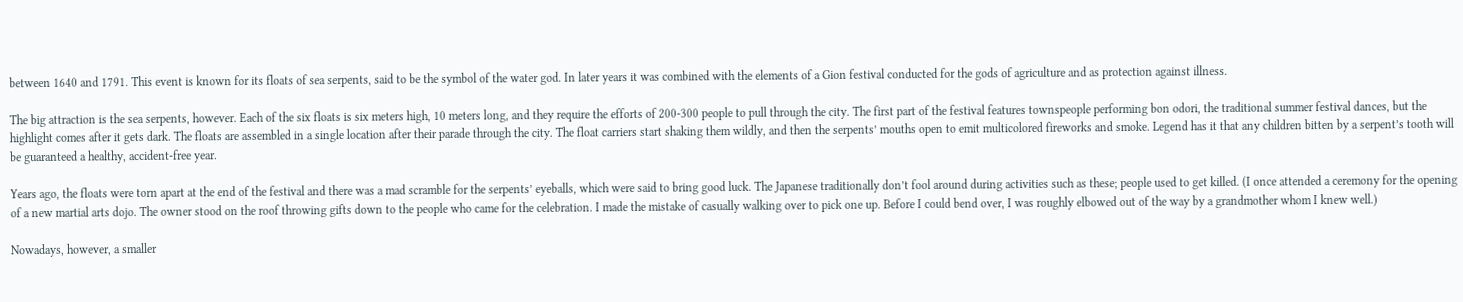between 1640 and 1791. This event is known for its floats of sea serpents, said to be the symbol of the water god. In later years it was combined with the elements of a Gion festival conducted for the gods of agriculture and as protection against illness.

The big attraction is the sea serpents, however. Each of the six floats is six meters high, 10 meters long, and they require the efforts of 200-300 people to pull through the city. The first part of the festival features townspeople performing bon odori, the traditional summer festival dances, but the highlight comes after it gets dark. The floats are assembled in a single location after their parade through the city. The float carriers start shaking them wildly, and then the serpents’ mouths open to emit multicolored fireworks and smoke. Legend has it that any children bitten by a serpent’s tooth will be guaranteed a healthy, accident-free year.

Years ago, the floats were torn apart at the end of the festival and there was a mad scramble for the serpents’ eyeballs, which were said to bring good luck. The Japanese traditionally don’t fool around during activities such as these; people used to get killed. (I once attended a ceremony for the opening of a new martial arts dojo. The owner stood on the roof throwing gifts down to the people who came for the celebration. I made the mistake of casually walking over to pick one up. Before I could bend over, I was roughly elbowed out of the way by a grandmother whom I knew well.)

Nowadays, however, a smaller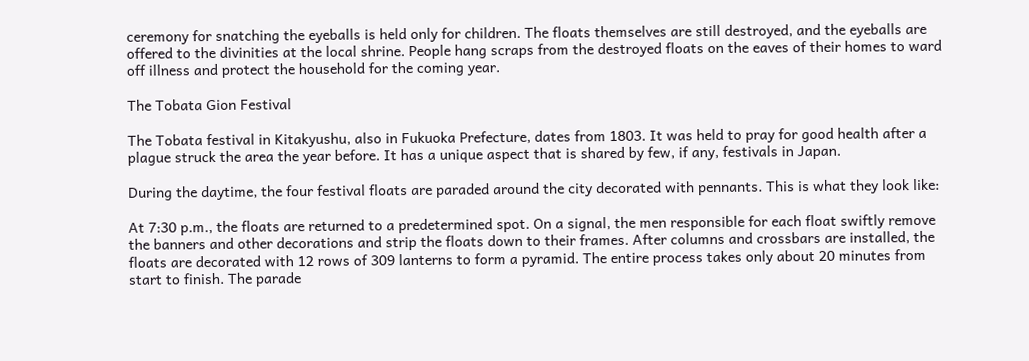ceremony for snatching the eyeballs is held only for children. The floats themselves are still destroyed, and the eyeballs are offered to the divinities at the local shrine. People hang scraps from the destroyed floats on the eaves of their homes to ward off illness and protect the household for the coming year.

The Tobata Gion Festival

The Tobata festival in Kitakyushu, also in Fukuoka Prefecture, dates from 1803. It was held to pray for good health after a plague struck the area the year before. It has a unique aspect that is shared by few, if any, festivals in Japan.

During the daytime, the four festival floats are paraded around the city decorated with pennants. This is what they look like:

At 7:30 p.m., the floats are returned to a predetermined spot. On a signal, the men responsible for each float swiftly remove the banners and other decorations and strip the floats down to their frames. After columns and crossbars are installed, the floats are decorated with 12 rows of 309 lanterns to form a pyramid. The entire process takes only about 20 minutes from start to finish. The parade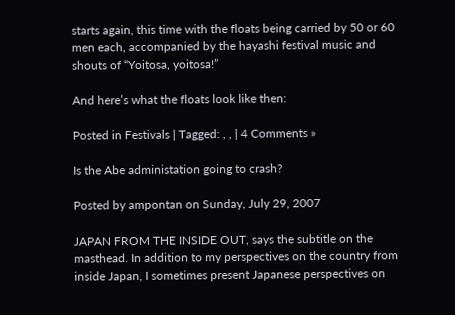starts again, this time with the floats being carried by 50 or 60 men each, accompanied by the hayashi festival music and shouts of “Yoitosa, yoitosa!”

And here’s what the floats look like then:

Posted in Festivals | Tagged: , , | 4 Comments »

Is the Abe administation going to crash?

Posted by ampontan on Sunday, July 29, 2007

JAPAN FROM THE INSIDE OUT, says the subtitle on the masthead. In addition to my perspectives on the country from inside Japan, I sometimes present Japanese perspectives on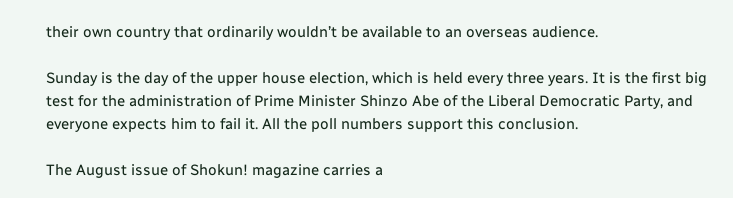their own country that ordinarily wouldn’t be available to an overseas audience.

Sunday is the day of the upper house election, which is held every three years. It is the first big test for the administration of Prime Minister Shinzo Abe of the Liberal Democratic Party, and everyone expects him to fail it. All the poll numbers support this conclusion.

The August issue of Shokun! magazine carries a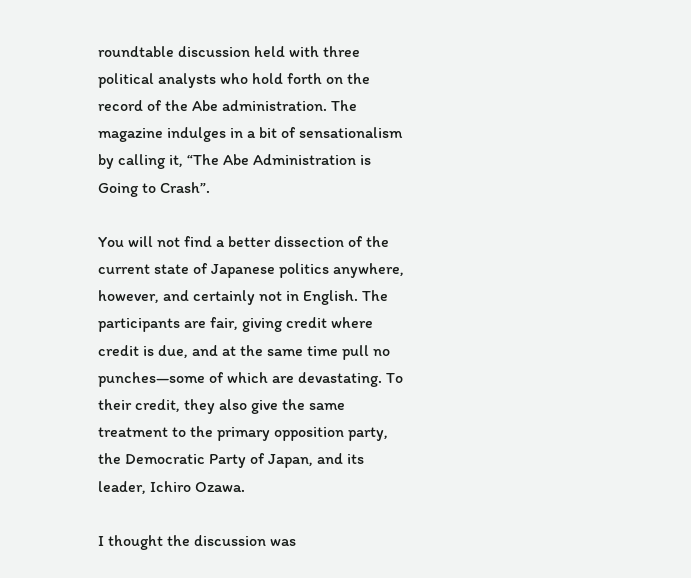roundtable discussion held with three political analysts who hold forth on the record of the Abe administration. The magazine indulges in a bit of sensationalism by calling it, “The Abe Administration is Going to Crash”.

You will not find a better dissection of the current state of Japanese politics anywhere, however, and certainly not in English. The participants are fair, giving credit where credit is due, and at the same time pull no punches—some of which are devastating. To their credit, they also give the same treatment to the primary opposition party, the Democratic Party of Japan, and its leader, Ichiro Ozawa.

I thought the discussion was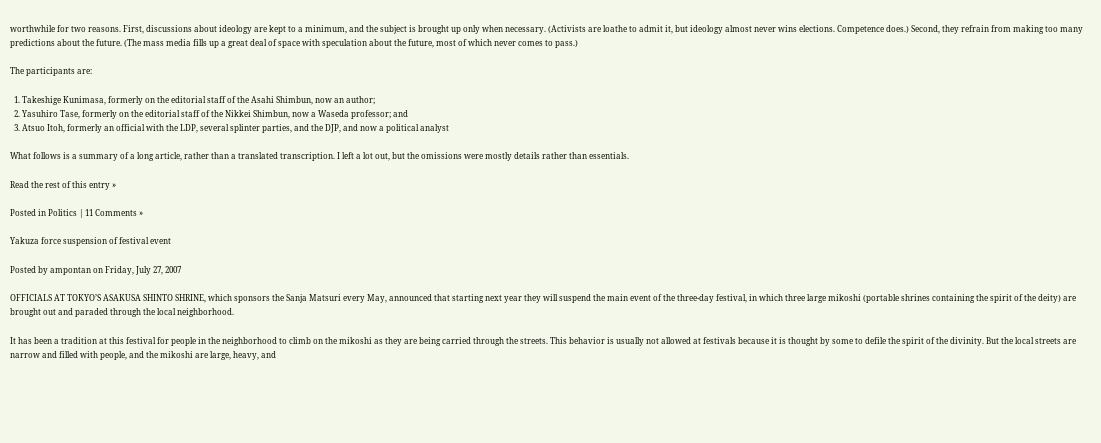worthwhile for two reasons. First, discussions about ideology are kept to a minimum, and the subject is brought up only when necessary. (Activists are loathe to admit it, but ideology almost never wins elections. Competence does.) Second, they refrain from making too many predictions about the future. (The mass media fills up a great deal of space with speculation about the future, most of which never comes to pass.)

The participants are:

  1. Takeshige Kunimasa, formerly on the editorial staff of the Asahi Shimbun, now an author;
  2. Yasuhiro Tase, formerly on the editorial staff of the Nikkei Shimbun, now a Waseda professor; and
  3. Atsuo Itoh, formerly an official with the LDP, several splinter parties, and the DJP, and now a political analyst

What follows is a summary of a long article, rather than a translated transcription. I left a lot out, but the omissions were mostly details rather than essentials.

Read the rest of this entry »

Posted in Politics | 11 Comments »

Yakuza force suspension of festival event

Posted by ampontan on Friday, July 27, 2007

OFFICIALS AT TOKYO’S ASAKUSA SHINTO SHRINE, which sponsors the Sanja Matsuri every May, announced that starting next year they will suspend the main event of the three-day festival, in which three large mikoshi (portable shrines containing the spirit of the deity) are brought out and paraded through the local neighborhood.

It has been a tradition at this festival for people in the neighborhood to climb on the mikoshi as they are being carried through the streets. This behavior is usually not allowed at festivals because it is thought by some to defile the spirit of the divinity. But the local streets are narrow and filled with people, and the mikoshi are large, heavy, and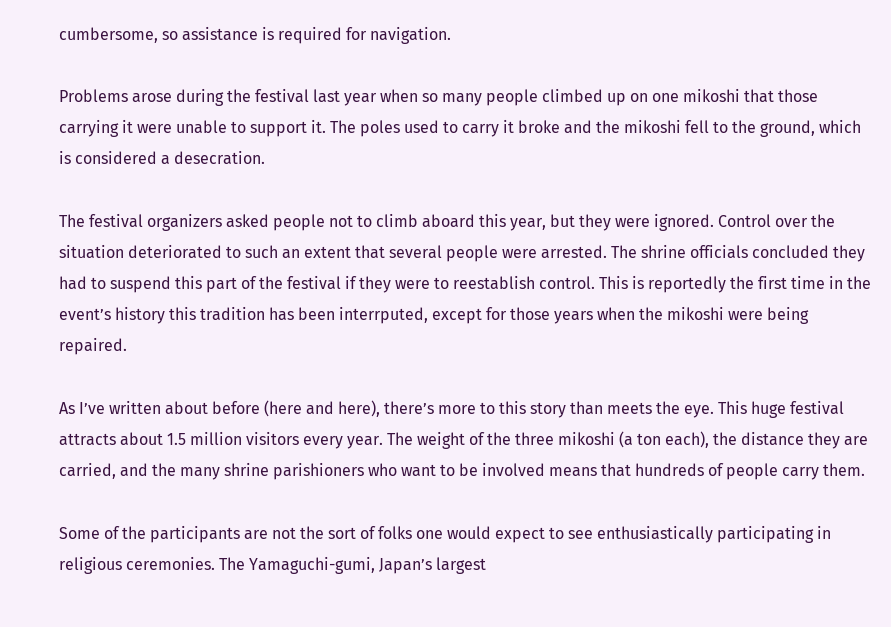cumbersome, so assistance is required for navigation.

Problems arose during the festival last year when so many people climbed up on one mikoshi that those carrying it were unable to support it. The poles used to carry it broke and the mikoshi fell to the ground, which is considered a desecration.

The festival organizers asked people not to climb aboard this year, but they were ignored. Control over the situation deteriorated to such an extent that several people were arrested. The shrine officials concluded they had to suspend this part of the festival if they were to reestablish control. This is reportedly the first time in the event’s history this tradition has been interrputed, except for those years when the mikoshi were being repaired.

As I’ve written about before (here and here), there’s more to this story than meets the eye. This huge festival attracts about 1.5 million visitors every year. The weight of the three mikoshi (a ton each), the distance they are carried, and the many shrine parishioners who want to be involved means that hundreds of people carry them.

Some of the participants are not the sort of folks one would expect to see enthusiastically participating in religious ceremonies. The Yamaguchi-gumi, Japan’s largest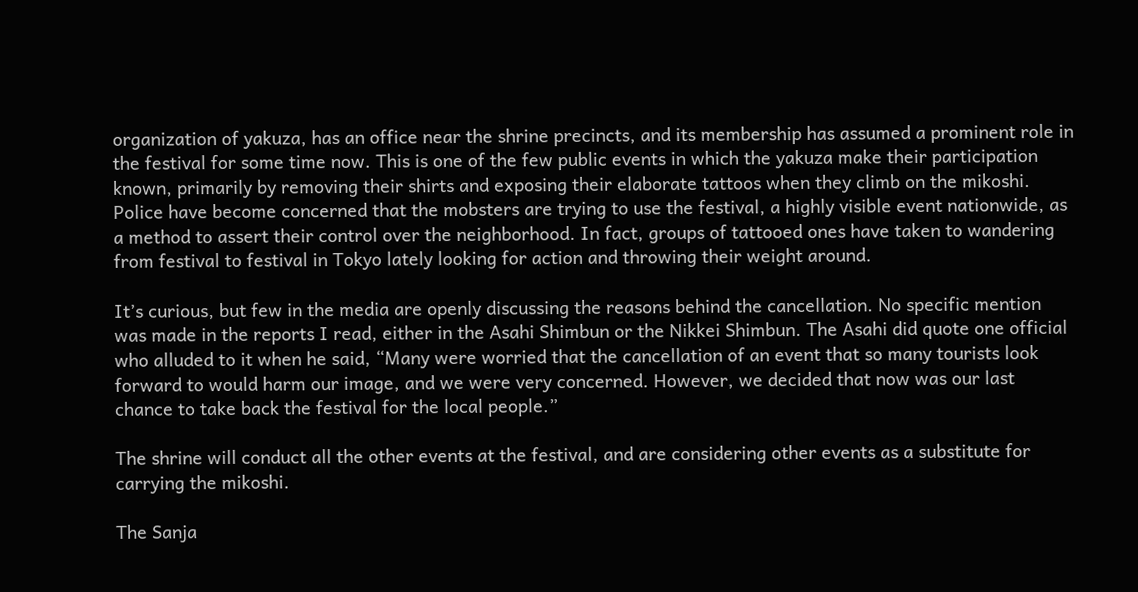organization of yakuza, has an office near the shrine precincts, and its membership has assumed a prominent role in the festival for some time now. This is one of the few public events in which the yakuza make their participation known, primarily by removing their shirts and exposing their elaborate tattoos when they climb on the mikoshi. Police have become concerned that the mobsters are trying to use the festival, a highly visible event nationwide, as a method to assert their control over the neighborhood. In fact, groups of tattooed ones have taken to wandering from festival to festival in Tokyo lately looking for action and throwing their weight around.

It’s curious, but few in the media are openly discussing the reasons behind the cancellation. No specific mention was made in the reports I read, either in the Asahi Shimbun or the Nikkei Shimbun. The Asahi did quote one official who alluded to it when he said, “Many were worried that the cancellation of an event that so many tourists look forward to would harm our image, and we were very concerned. However, we decided that now was our last chance to take back the festival for the local people.”

The shrine will conduct all the other events at the festival, and are considering other events as a substitute for carrying the mikoshi.

The Sanja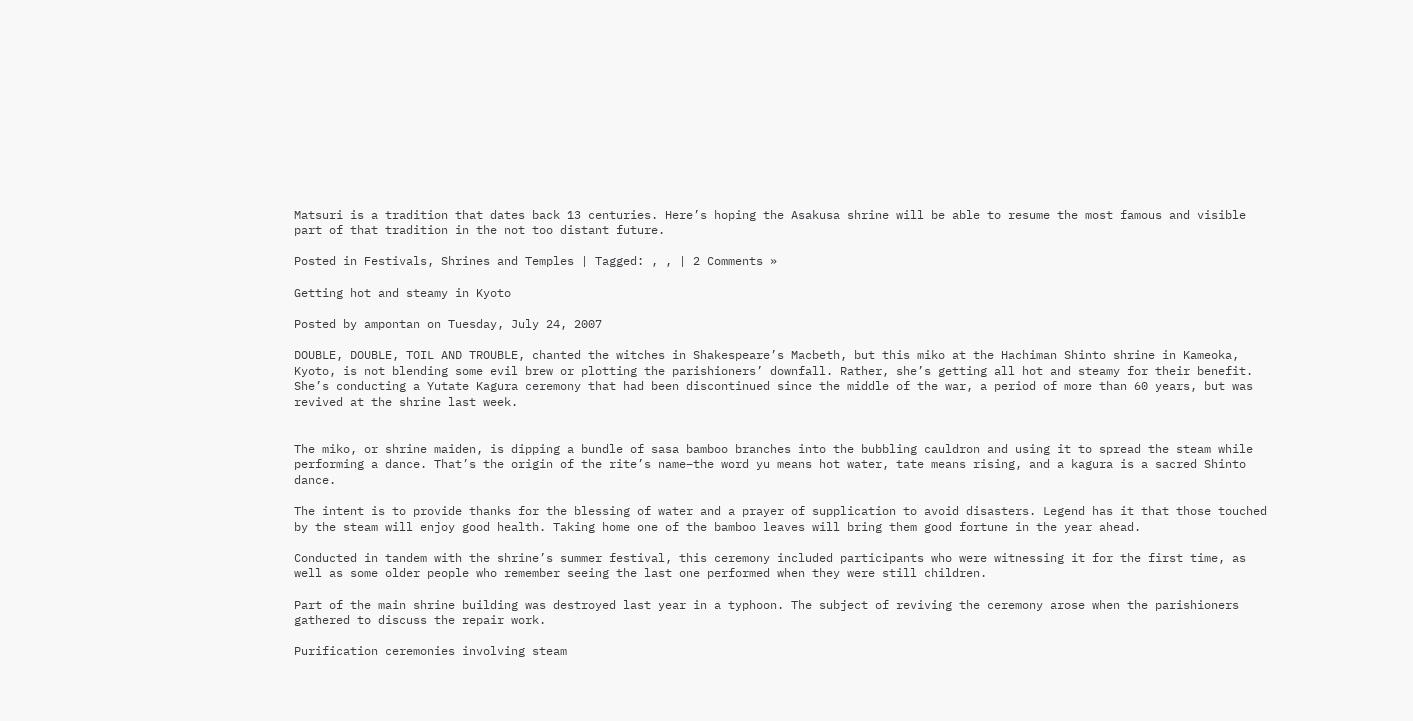Matsuri is a tradition that dates back 13 centuries. Here’s hoping the Asakusa shrine will be able to resume the most famous and visible part of that tradition in the not too distant future.

Posted in Festivals, Shrines and Temples | Tagged: , , | 2 Comments »

Getting hot and steamy in Kyoto

Posted by ampontan on Tuesday, July 24, 2007

DOUBLE, DOUBLE, TOIL AND TROUBLE, chanted the witches in Shakespeare’s Macbeth, but this miko at the Hachiman Shinto shrine in Kameoka, Kyoto, is not blending some evil brew or plotting the parishioners’ downfall. Rather, she’s getting all hot and steamy for their benefit. She’s conducting a Yutate Kagura ceremony that had been discontinued since the middle of the war, a period of more than 60 years, but was revived at the shrine last week.


The miko, or shrine maiden, is dipping a bundle of sasa bamboo branches into the bubbling cauldron and using it to spread the steam while performing a dance. That’s the origin of the rite’s name–the word yu means hot water, tate means rising, and a kagura is a sacred Shinto dance.

The intent is to provide thanks for the blessing of water and a prayer of supplication to avoid disasters. Legend has it that those touched by the steam will enjoy good health. Taking home one of the bamboo leaves will bring them good fortune in the year ahead.

Conducted in tandem with the shrine’s summer festival, this ceremony included participants who were witnessing it for the first time, as well as some older people who remember seeing the last one performed when they were still children.

Part of the main shrine building was destroyed last year in a typhoon. The subject of reviving the ceremony arose when the parishioners gathered to discuss the repair work.

Purification ceremonies involving steam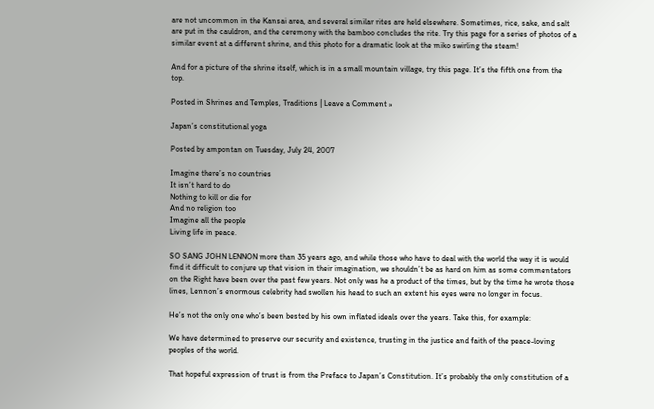are not uncommon in the Kansai area, and several similar rites are held elsewhere. Sometimes, rice, sake, and salt are put in the cauldron, and the ceremony with the bamboo concludes the rite. Try this page for a series of photos of a similar event at a different shrine, and this photo for a dramatic look at the miko swirling the steam!

And for a picture of the shrine itself, which is in a small mountain village, try this page. It’s the fifth one from the top.

Posted in Shrines and Temples, Traditions | Leave a Comment »

Japan’s constitutional yoga

Posted by ampontan on Tuesday, July 24, 2007

Imagine there’s no countries
It isn’t hard to do
Nothing to kill or die for
And no religion too
Imagine all the people
Living life in peace.

SO SANG JOHN LENNON more than 35 years ago, and while those who have to deal with the world the way it is would find it difficult to conjure up that vision in their imagination, we shouldn’t be as hard on him as some commentators on the Right have been over the past few years. Not only was he a product of the times, but by the time he wrote those lines, Lennon’s enormous celebrity had swollen his head to such an extent his eyes were no longer in focus.

He’s not the only one who’s been bested by his own inflated ideals over the years. Take this, for example:

We have determined to preserve our security and existence, trusting in the justice and faith of the peace-loving peoples of the world.

That hopeful expression of trust is from the Preface to Japan’s Constitution. It’s probably the only constitution of a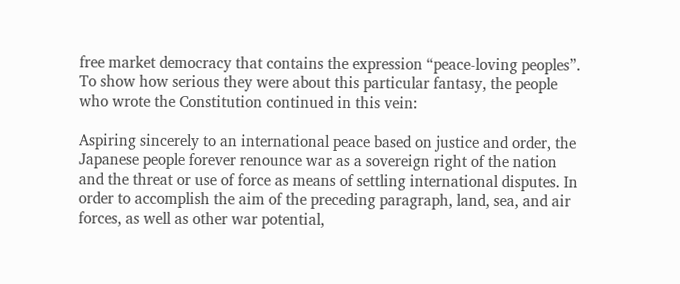free market democracy that contains the expression “peace-loving peoples”. To show how serious they were about this particular fantasy, the people who wrote the Constitution continued in this vein:

Aspiring sincerely to an international peace based on justice and order, the Japanese people forever renounce war as a sovereign right of the nation and the threat or use of force as means of settling international disputes. In order to accomplish the aim of the preceding paragraph, land, sea, and air forces, as well as other war potential,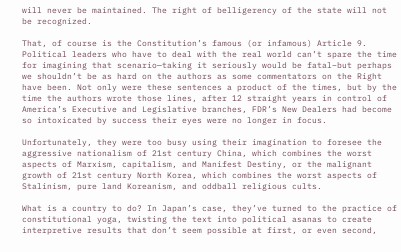will never be maintained. The right of belligerency of the state will not be recognized.

That, of course is the Constitution’s famous (or infamous) Article 9. Political leaders who have to deal with the real world can’t spare the time for imagining that scenario—taking it seriously would be fatal–but perhaps we shouldn’t be as hard on the authors as some commentators on the Right have been. Not only were these sentences a product of the times, but by the time the authors wrote those lines, after 12 straight years in control of America’s Executive and Legislative branches, FDR’s New Dealers had become so intoxicated by success their eyes were no longer in focus.

Unfortunately, they were too busy using their imagination to foresee the aggressive nationalism of 21st century China, which combines the worst aspects of Marxism, capitalism, and Manifest Destiny, or the malignant growth of 21st century North Korea, which combines the worst aspects of Stalinism, pure land Koreanism, and oddball religious cults.

What is a country to do? In Japan’s case, they’ve turned to the practice of constitutional yoga, twisting the text into political asanas to create interpretive results that don’t seem possible at first, or even second,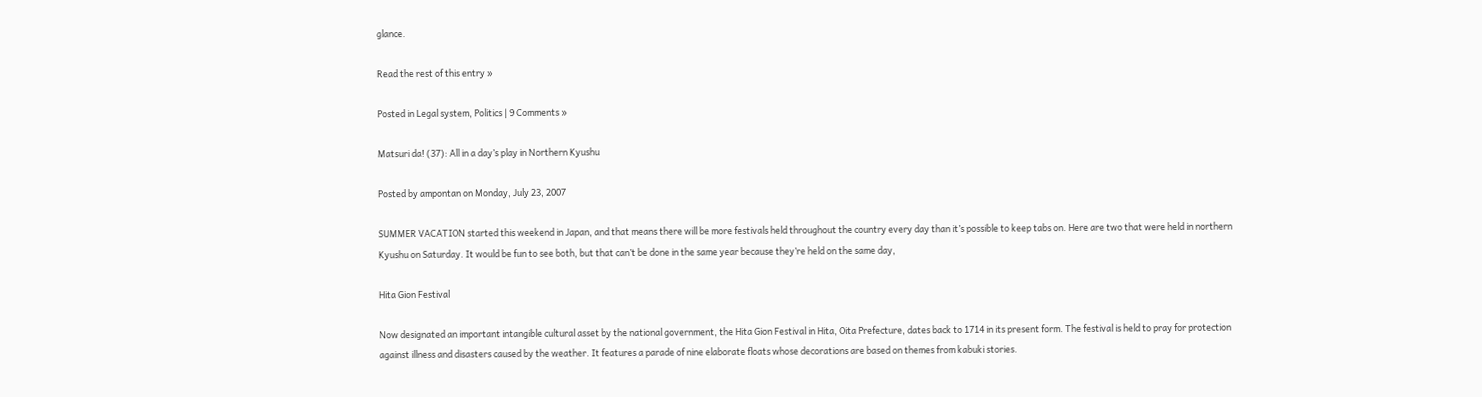glance.

Read the rest of this entry »

Posted in Legal system, Politics | 9 Comments »

Matsuri da! (37): All in a day’s play in Northern Kyushu

Posted by ampontan on Monday, July 23, 2007

SUMMER VACATION started this weekend in Japan, and that means there will be more festivals held throughout the country every day than it’s possible to keep tabs on. Here are two that were held in northern Kyushu on Saturday. It would be fun to see both, but that can’t be done in the same year because they’re held on the same day,

Hita Gion Festival

Now designated an important intangible cultural asset by the national government, the Hita Gion Festival in Hita, Oita Prefecture, dates back to 1714 in its present form. The festival is held to pray for protection against illness and disasters caused by the weather. It features a parade of nine elaborate floats whose decorations are based on themes from kabuki stories.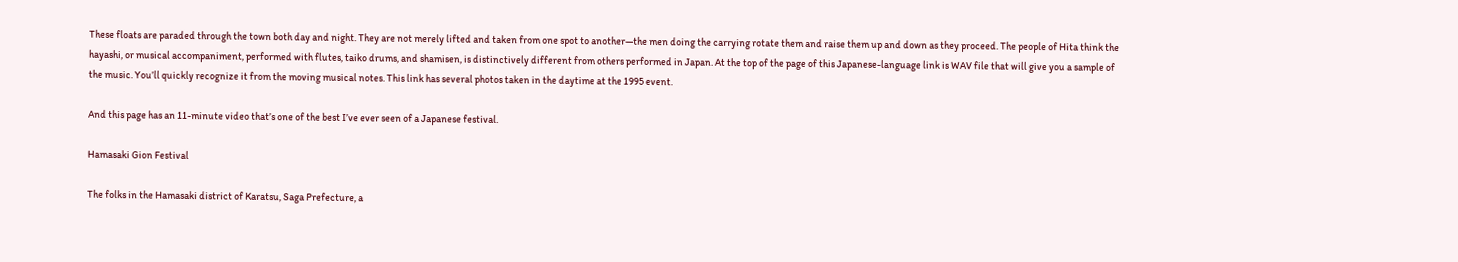These floats are paraded through the town both day and night. They are not merely lifted and taken from one spot to another—the men doing the carrying rotate them and raise them up and down as they proceed. The people of Hita think the hayashi, or musical accompaniment, performed with flutes, taiko drums, and shamisen, is distinctively different from others performed in Japan. At the top of the page of this Japanese-language link is WAV file that will give you a sample of the music. You’ll quickly recognize it from the moving musical notes. This link has several photos taken in the daytime at the 1995 event.

And this page has an 11-minute video that’s one of the best I’ve ever seen of a Japanese festival.

Hamasaki Gion Festival

The folks in the Hamasaki district of Karatsu, Saga Prefecture, a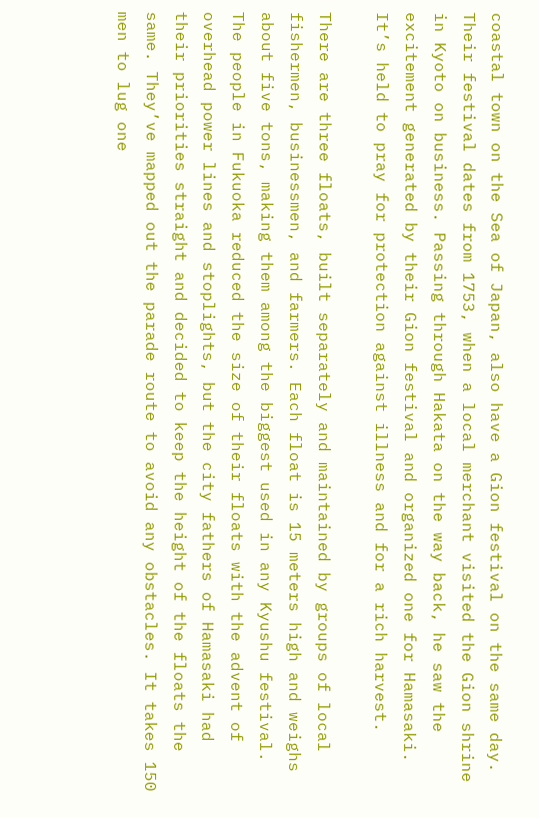coastal town on the Sea of Japan, also have a Gion festival on the same day. Their festival dates from 1753, when a local merchant visited the Gion shrine in Kyoto on business. Passing through Hakata on the way back, he saw the excitement generated by their Gion festival and organized one for Hamasaki. It’s held to pray for protection against illness and for a rich harvest.

There are three floats, built separately and maintained by groups of local fishermen, businessmen, and farmers. Each float is 15 meters high and weighs about five tons, making them among the biggest used in any Kyushu festival. The people in Fukuoka reduced the size of their floats with the advent of overhead power lines and stoplights, but the city fathers of Hamasaki had their priorities straight and decided to keep the height of the floats the same. They’ve mapped out the parade route to avoid any obstacles. It takes 150 men to lug one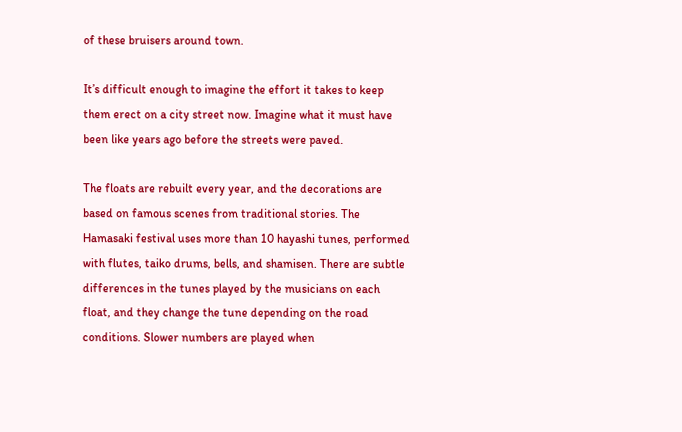of these bruisers around town.

It’s difficult enough to imagine the effort it takes to keep them erect on a city street now. Imagine what it must have been like years ago before the streets were paved.

The floats are rebuilt every year, and the decorations are based on famous scenes from traditional stories. The Hamasaki festival uses more than 10 hayashi tunes, performed with flutes, taiko drums, bells, and shamisen. There are subtle differences in the tunes played by the musicians on each float, and they change the tune depending on the road conditions. Slower numbers are played when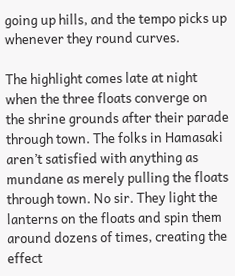going up hills, and the tempo picks up whenever they round curves.

The highlight comes late at night when the three floats converge on the shrine grounds after their parade through town. The folks in Hamasaki aren’t satisfied with anything as mundane as merely pulling the floats through town. No sir. They light the lanterns on the floats and spin them around dozens of times, creating the effect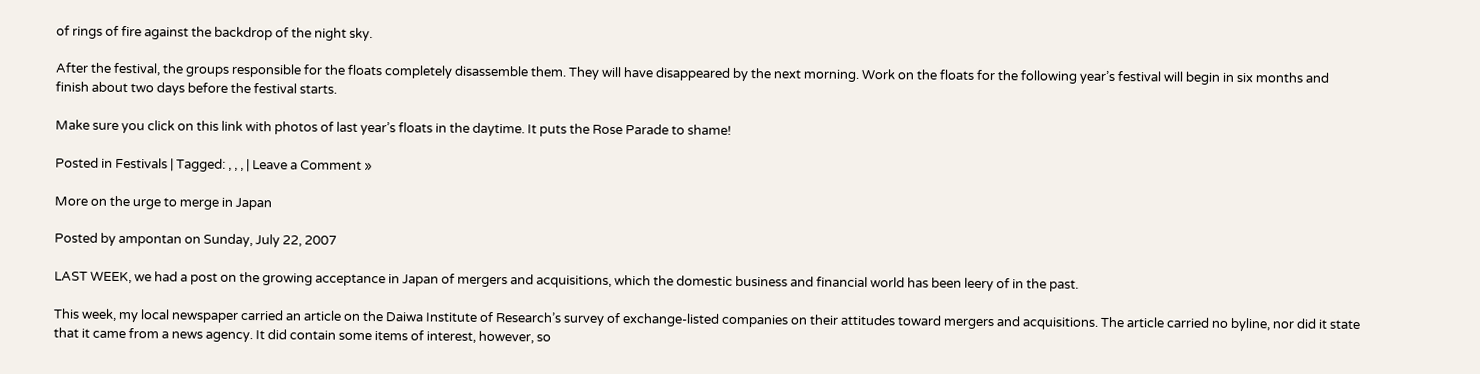of rings of fire against the backdrop of the night sky.

After the festival, the groups responsible for the floats completely disassemble them. They will have disappeared by the next morning. Work on the floats for the following year’s festival will begin in six months and finish about two days before the festival starts.

Make sure you click on this link with photos of last year’s floats in the daytime. It puts the Rose Parade to shame!

Posted in Festivals | Tagged: , , , | Leave a Comment »

More on the urge to merge in Japan

Posted by ampontan on Sunday, July 22, 2007

LAST WEEK, we had a post on the growing acceptance in Japan of mergers and acquisitions, which the domestic business and financial world has been leery of in the past.

This week, my local newspaper carried an article on the Daiwa Institute of Research’s survey of exchange-listed companies on their attitudes toward mergers and acquisitions. The article carried no byline, nor did it state that it came from a news agency. It did contain some items of interest, however, so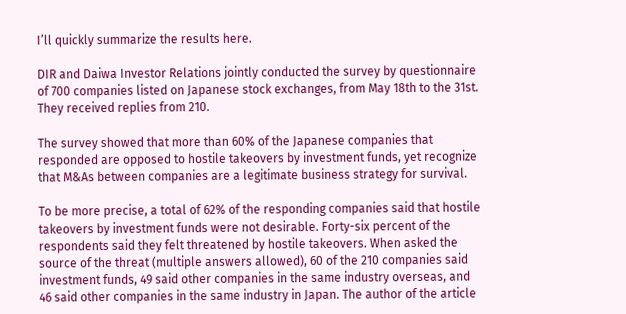I’ll quickly summarize the results here.

DIR and Daiwa Investor Relations jointly conducted the survey by questionnaire of 700 companies listed on Japanese stock exchanges, from May 18th to the 31st. They received replies from 210.

The survey showed that more than 60% of the Japanese companies that responded are opposed to hostile takeovers by investment funds, yet recognize that M&As between companies are a legitimate business strategy for survival.

To be more precise, a total of 62% of the responding companies said that hostile takeovers by investment funds were not desirable. Forty-six percent of the respondents said they felt threatened by hostile takeovers. When asked the source of the threat (multiple answers allowed), 60 of the 210 companies said investment funds, 49 said other companies in the same industry overseas, and 46 said other companies in the same industry in Japan. The author of the article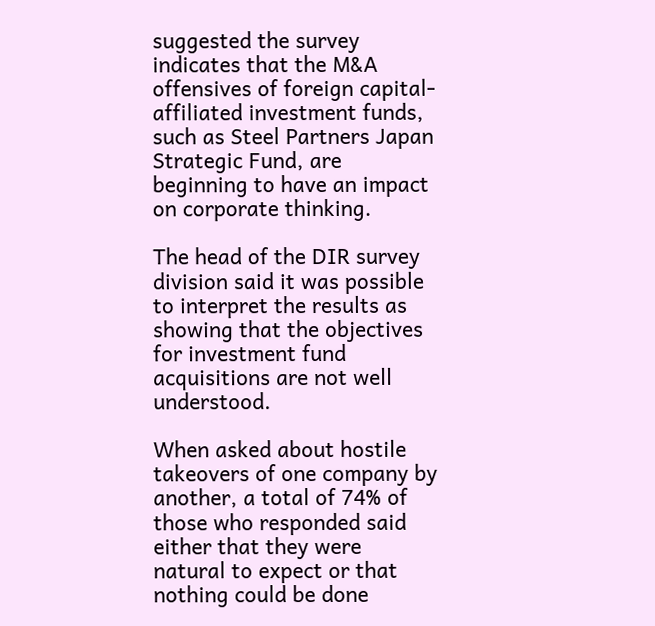suggested the survey indicates that the M&A offensives of foreign capital-affiliated investment funds, such as Steel Partners Japan Strategic Fund, are beginning to have an impact on corporate thinking.

The head of the DIR survey division said it was possible to interpret the results as showing that the objectives for investment fund acquisitions are not well understood.

When asked about hostile takeovers of one company by another, a total of 74% of those who responded said either that they were natural to expect or that nothing could be done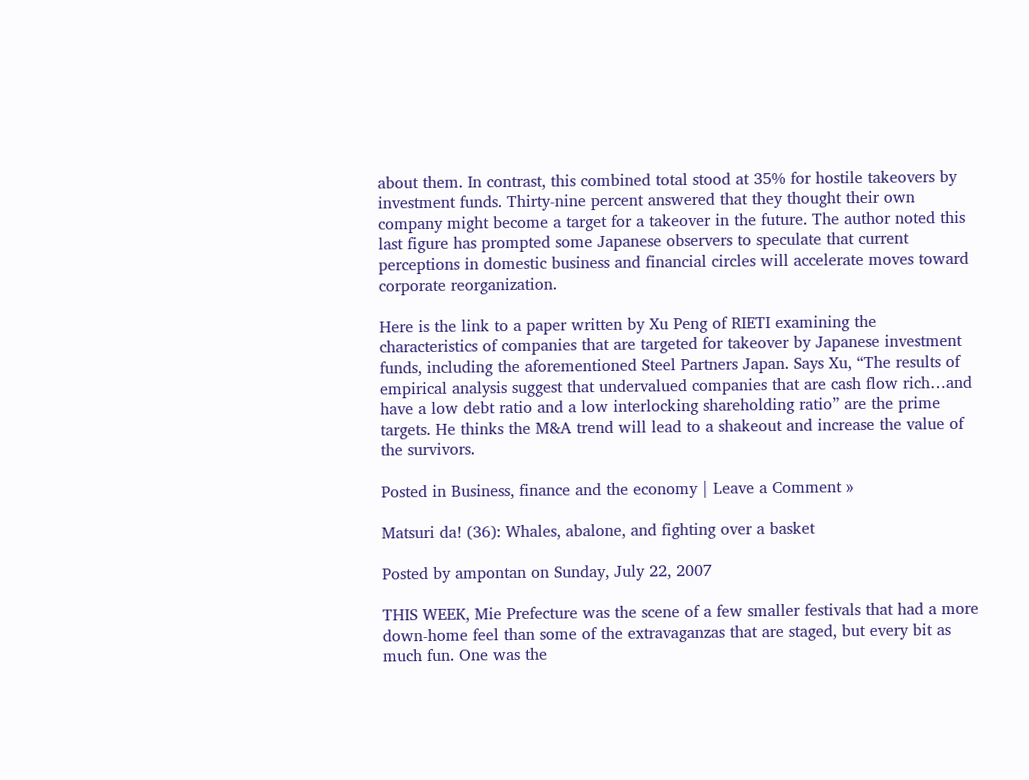about them. In contrast, this combined total stood at 35% for hostile takeovers by investment funds. Thirty-nine percent answered that they thought their own company might become a target for a takeover in the future. The author noted this last figure has prompted some Japanese observers to speculate that current perceptions in domestic business and financial circles will accelerate moves toward corporate reorganization.

Here is the link to a paper written by Xu Peng of RIETI examining the characteristics of companies that are targeted for takeover by Japanese investment funds, including the aforementioned Steel Partners Japan. Says Xu, “The results of empirical analysis suggest that undervalued companies that are cash flow rich…and have a low debt ratio and a low interlocking shareholding ratio” are the prime targets. He thinks the M&A trend will lead to a shakeout and increase the value of the survivors.

Posted in Business, finance and the economy | Leave a Comment »

Matsuri da! (36): Whales, abalone, and fighting over a basket

Posted by ampontan on Sunday, July 22, 2007

THIS WEEK, Mie Prefecture was the scene of a few smaller festivals that had a more down-home feel than some of the extravaganzas that are staged, but every bit as much fun. One was the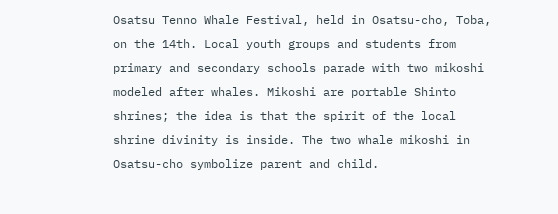Osatsu Tenno Whale Festival, held in Osatsu-cho, Toba, on the 14th. Local youth groups and students from primary and secondary schools parade with two mikoshi modeled after whales. Mikoshi are portable Shinto shrines; the idea is that the spirit of the local shrine divinity is inside. The two whale mikoshi in Osatsu-cho symbolize parent and child.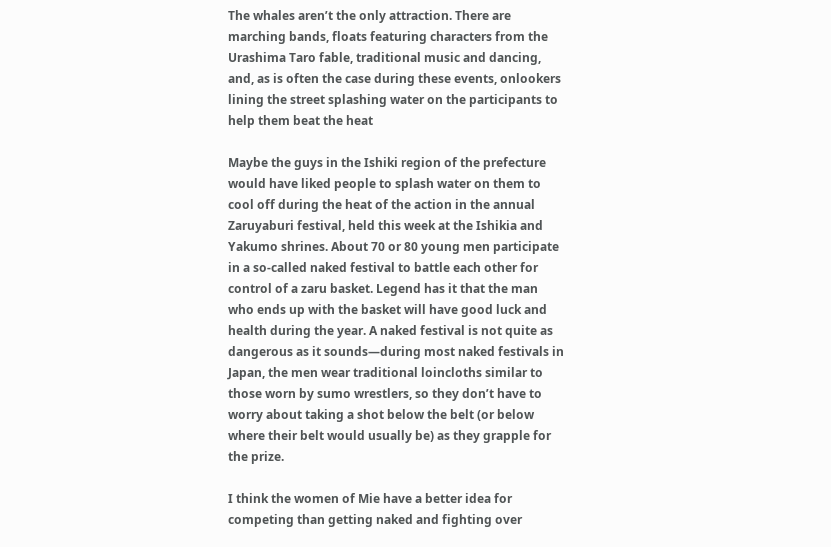The whales aren’t the only attraction. There are marching bands, floats featuring characters from the Urashima Taro fable, traditional music and dancing, and, as is often the case during these events, onlookers lining the street splashing water on the participants to help them beat the heat

Maybe the guys in the Ishiki region of the prefecture would have liked people to splash water on them to cool off during the heat of the action in the annual Zaruyaburi festival, held this week at the Ishikia and Yakumo shrines. About 70 or 80 young men participate in a so-called naked festival to battle each other for control of a zaru basket. Legend has it that the man who ends up with the basket will have good luck and health during the year. A naked festival is not quite as dangerous as it sounds—during most naked festivals in Japan, the men wear traditional loincloths similar to those worn by sumo wrestlers, so they don’t have to worry about taking a shot below the belt (or below where their belt would usually be) as they grapple for the prize.

I think the women of Mie have a better idea for competing than getting naked and fighting over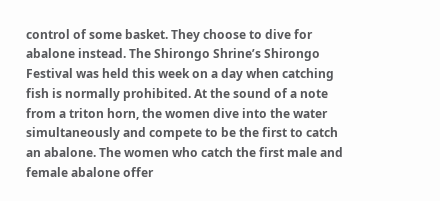control of some basket. They choose to dive for abalone instead. The Shirongo Shrine’s Shirongo Festival was held this week on a day when catching fish is normally prohibited. At the sound of a note from a triton horn, the women dive into the water simultaneously and compete to be the first to catch an abalone. The women who catch the first male and female abalone offer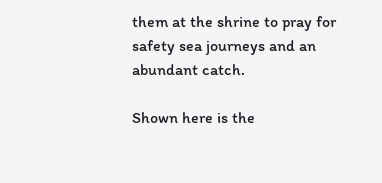them at the shrine to pray for safety sea journeys and an abundant catch.

Shown here is the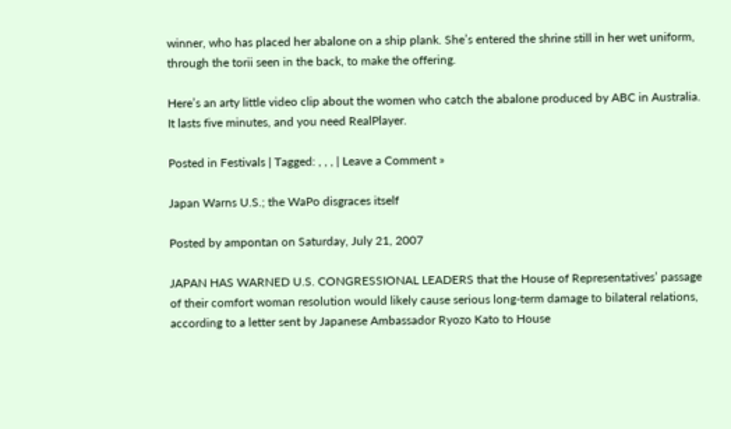winner, who has placed her abalone on a ship plank. She’s entered the shrine still in her wet uniform, through the torii seen in the back, to make the offering.

Here’s an arty little video clip about the women who catch the abalone produced by ABC in Australia. It lasts five minutes, and you need RealPlayer.

Posted in Festivals | Tagged: , , , | Leave a Comment »

Japan Warns U.S.; the WaPo disgraces itself

Posted by ampontan on Saturday, July 21, 2007

JAPAN HAS WARNED U.S. CONGRESSIONAL LEADERS that the House of Representatives’ passage of their comfort woman resolution would likely cause serious long-term damage to bilateral relations, according to a letter sent by Japanese Ambassador Ryozo Kato to House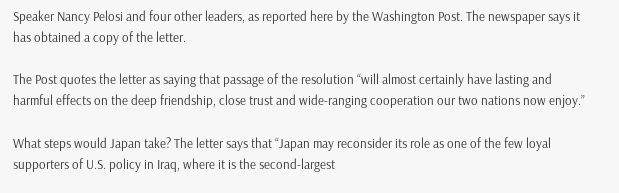Speaker Nancy Pelosi and four other leaders, as reported here by the Washington Post. The newspaper says it has obtained a copy of the letter.

The Post quotes the letter as saying that passage of the resolution “will almost certainly have lasting and harmful effects on the deep friendship, close trust and wide-ranging cooperation our two nations now enjoy.”

What steps would Japan take? The letter says that “Japan may reconsider its role as one of the few loyal supporters of U.S. policy in Iraq, where it is the second-largest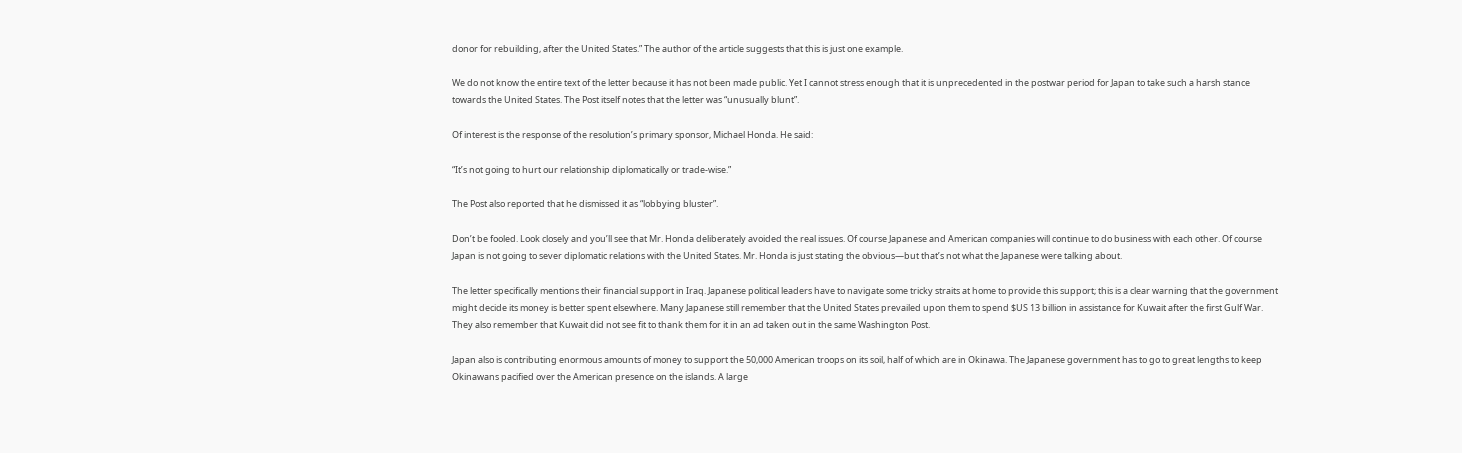donor for rebuilding, after the United States.” The author of the article suggests that this is just one example.

We do not know the entire text of the letter because it has not been made public. Yet I cannot stress enough that it is unprecedented in the postwar period for Japan to take such a harsh stance towards the United States. The Post itself notes that the letter was “unusually blunt”.

Of interest is the response of the resolution’s primary sponsor, Michael Honda. He said:

“It’s not going to hurt our relationship diplomatically or trade-wise.”

The Post also reported that he dismissed it as “lobbying bluster”.

Don’t be fooled. Look closely and you’ll see that Mr. Honda deliberately avoided the real issues. Of course Japanese and American companies will continue to do business with each other. Of course Japan is not going to sever diplomatic relations with the United States. Mr. Honda is just stating the obvious—but that’s not what the Japanese were talking about.

The letter specifically mentions their financial support in Iraq. Japanese political leaders have to navigate some tricky straits at home to provide this support; this is a clear warning that the government might decide its money is better spent elsewhere. Many Japanese still remember that the United States prevailed upon them to spend $US 13 billion in assistance for Kuwait after the first Gulf War. They also remember that Kuwait did not see fit to thank them for it in an ad taken out in the same Washington Post.

Japan also is contributing enormous amounts of money to support the 50,000 American troops on its soil, half of which are in Okinawa. The Japanese government has to go to great lengths to keep Okinawans pacified over the American presence on the islands. A large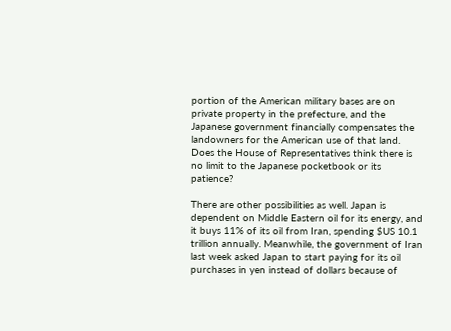portion of the American military bases are on private property in the prefecture, and the Japanese government financially compensates the landowners for the American use of that land. Does the House of Representatives think there is no limit to the Japanese pocketbook or its patience?

There are other possibilities as well. Japan is dependent on Middle Eastern oil for its energy, and it buys 11% of its oil from Iran, spending $US 10.1 trillion annually. Meanwhile, the government of Iran last week asked Japan to start paying for its oil purchases in yen instead of dollars because of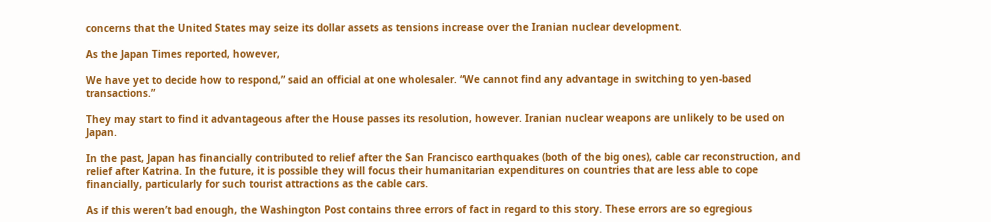concerns that the United States may seize its dollar assets as tensions increase over the Iranian nuclear development.

As the Japan Times reported, however,

We have yet to decide how to respond,” said an official at one wholesaler. “We cannot find any advantage in switching to yen-based transactions.”

They may start to find it advantageous after the House passes its resolution, however. Iranian nuclear weapons are unlikely to be used on Japan.

In the past, Japan has financially contributed to relief after the San Francisco earthquakes (both of the big ones), cable car reconstruction, and relief after Katrina. In the future, it is possible they will focus their humanitarian expenditures on countries that are less able to cope financially, particularly for such tourist attractions as the cable cars.

As if this weren’t bad enough, the Washington Post contains three errors of fact in regard to this story. These errors are so egregious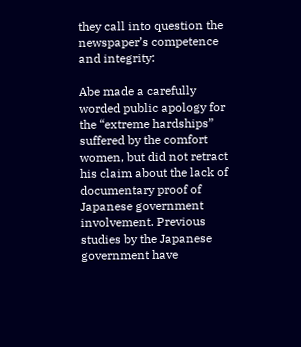they call into question the newspaper’s competence and integrity:

Abe made a carefully worded public apology for the “extreme hardships” suffered by the comfort women, but did not retract his claim about the lack of documentary proof of Japanese government involvement. Previous studies by the Japanese government have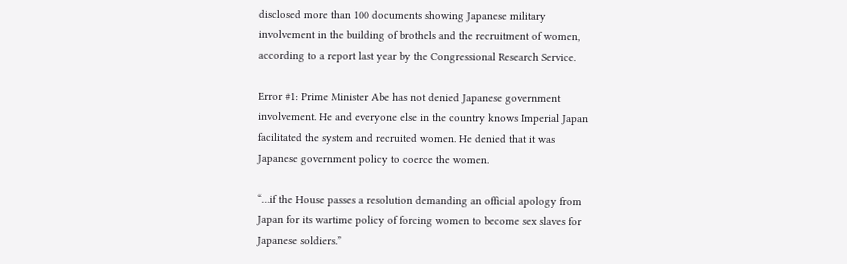disclosed more than 100 documents showing Japanese military involvement in the building of brothels and the recruitment of women, according to a report last year by the Congressional Research Service.

Error #1: Prime Minister Abe has not denied Japanese government involvement. He and everyone else in the country knows Imperial Japan facilitated the system and recruited women. He denied that it was Japanese government policy to coerce the women.

“…if the House passes a resolution demanding an official apology from Japan for its wartime policy of forcing women to become sex slaves for Japanese soldiers.”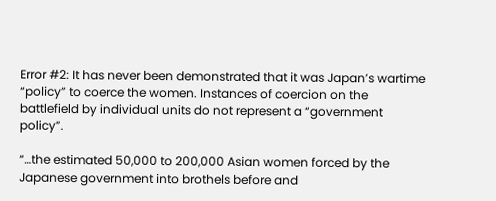Error #2: It has never been demonstrated that it was Japan’s wartime “policy” to coerce the women. Instances of coercion on the battlefield by individual units do not represent a “government policy”.

“…the estimated 50,000 to 200,000 Asian women forced by the Japanese government into brothels before and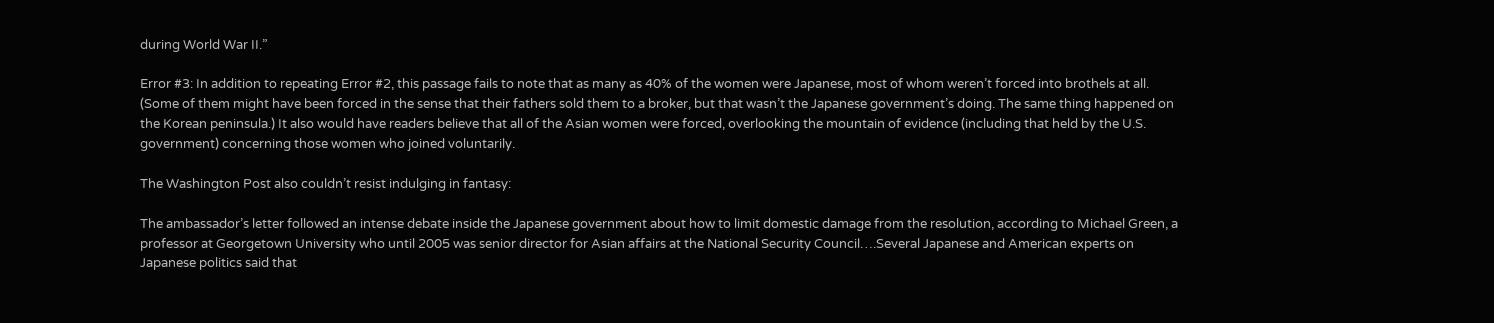during World War II.”

Error #3: In addition to repeating Error #2, this passage fails to note that as many as 40% of the women were Japanese, most of whom weren’t forced into brothels at all. (Some of them might have been forced in the sense that their fathers sold them to a broker, but that wasn’t the Japanese government’s doing. The same thing happened on the Korean peninsula.) It also would have readers believe that all of the Asian women were forced, overlooking the mountain of evidence (including that held by the U.S. government) concerning those women who joined voluntarily.

The Washington Post also couldn’t resist indulging in fantasy:

The ambassador’s letter followed an intense debate inside the Japanese government about how to limit domestic damage from the resolution, according to Michael Green, a professor at Georgetown University who until 2005 was senior director for Asian affairs at the National Security Council….Several Japanese and American experts on Japanese politics said that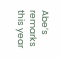Abe’s remarks this year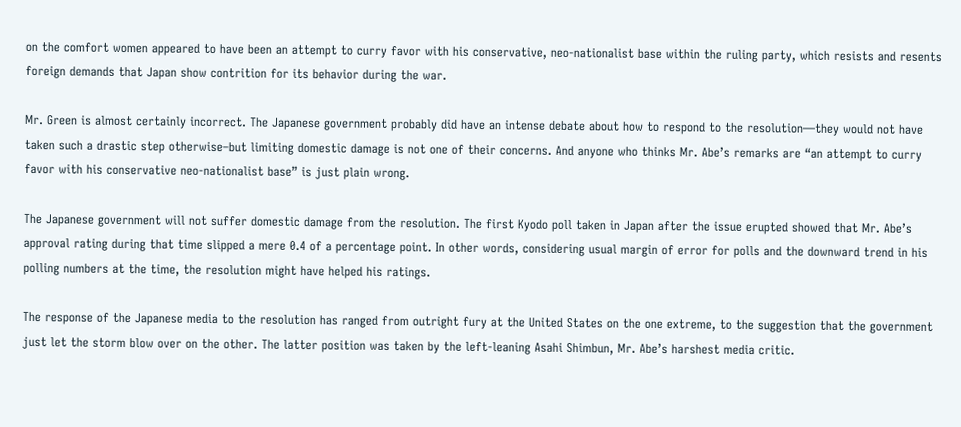on the comfort women appeared to have been an attempt to curry favor with his conservative, neo-nationalist base within the ruling party, which resists and resents foreign demands that Japan show contrition for its behavior during the war.

Mr. Green is almost certainly incorrect. The Japanese government probably did have an intense debate about how to respond to the resolution—they would not have taken such a drastic step otherwise–but limiting domestic damage is not one of their concerns. And anyone who thinks Mr. Abe’s remarks are “an attempt to curry favor with his conservative neo-nationalist base” is just plain wrong.

The Japanese government will not suffer domestic damage from the resolution. The first Kyodo poll taken in Japan after the issue erupted showed that Mr. Abe’s approval rating during that time slipped a mere 0.4 of a percentage point. In other words, considering usual margin of error for polls and the downward trend in his polling numbers at the time, the resolution might have helped his ratings.

The response of the Japanese media to the resolution has ranged from outright fury at the United States on the one extreme, to the suggestion that the government just let the storm blow over on the other. The latter position was taken by the left-leaning Asahi Shimbun, Mr. Abe’s harshest media critic.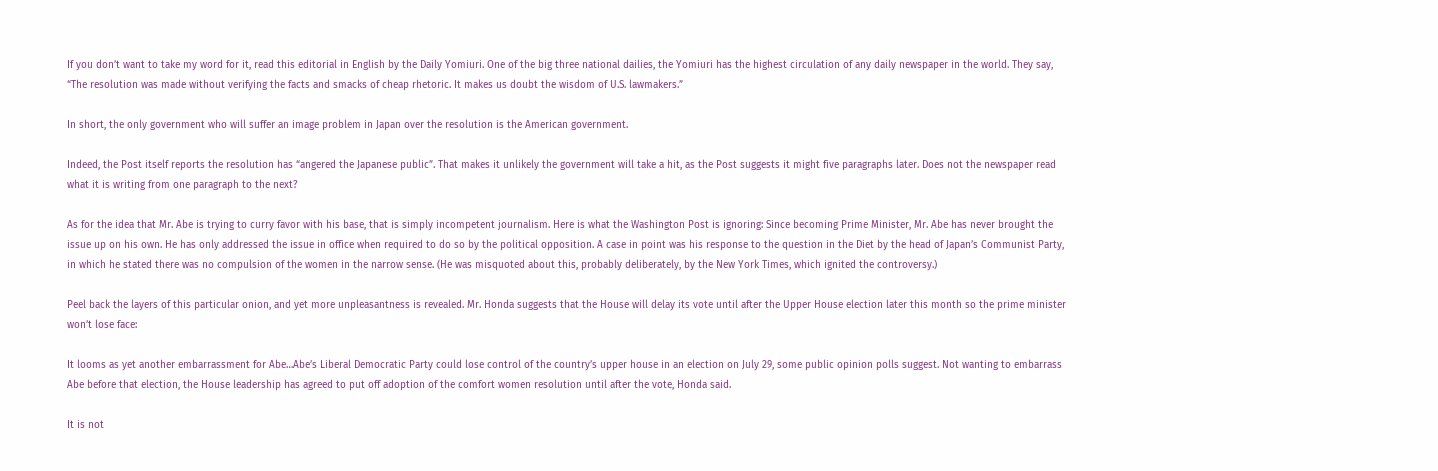If you don’t want to take my word for it, read this editorial in English by the Daily Yomiuri. One of the big three national dailies, the Yomiuri has the highest circulation of any daily newspaper in the world. They say, “The resolution was made without verifying the facts and smacks of cheap rhetoric. It makes us doubt the wisdom of U.S. lawmakers.”

In short, the only government who will suffer an image problem in Japan over the resolution is the American government.

Indeed, the Post itself reports the resolution has “angered the Japanese public”. That makes it unlikely the government will take a hit, as the Post suggests it might five paragraphs later. Does not the newspaper read what it is writing from one paragraph to the next?

As for the idea that Mr. Abe is trying to curry favor with his base, that is simply incompetent journalism. Here is what the Washington Post is ignoring: Since becoming Prime Minister, Mr. Abe has never brought the issue up on his own. He has only addressed the issue in office when required to do so by the political opposition. A case in point was his response to the question in the Diet by the head of Japan’s Communist Party, in which he stated there was no compulsion of the women in the narrow sense. (He was misquoted about this, probably deliberately, by the New York Times, which ignited the controversy.)

Peel back the layers of this particular onion, and yet more unpleasantness is revealed. Mr. Honda suggests that the House will delay its vote until after the Upper House election later this month so the prime minister won’t lose face:

It looms as yet another embarrassment for Abe…Abe’s Liberal Democratic Party could lose control of the country’s upper house in an election on July 29, some public opinion polls suggest. Not wanting to embarrass Abe before that election, the House leadership has agreed to put off adoption of the comfort women resolution until after the vote, Honda said.

It is not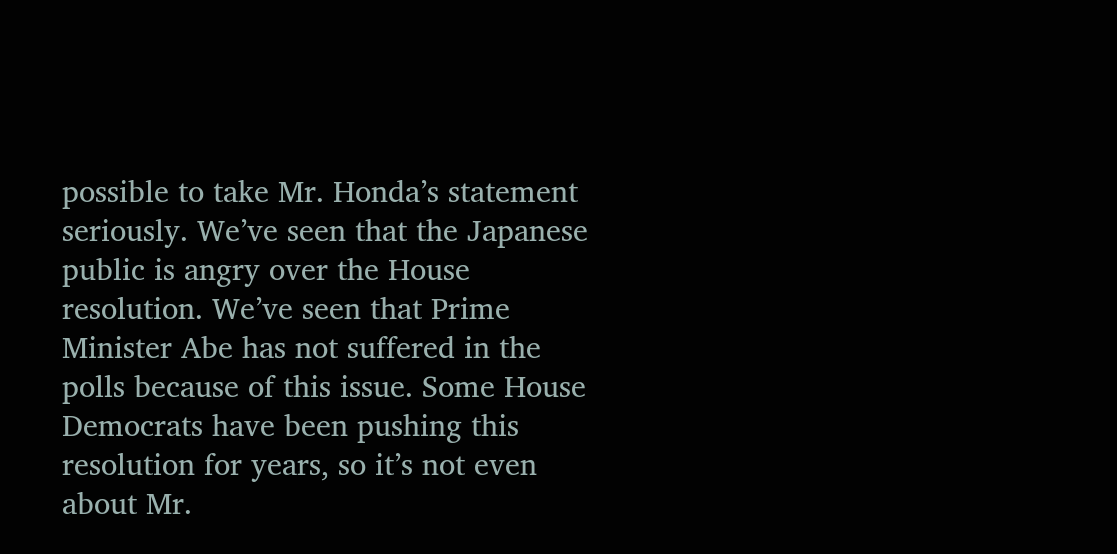possible to take Mr. Honda’s statement seriously. We’ve seen that the Japanese public is angry over the House resolution. We’ve seen that Prime Minister Abe has not suffered in the polls because of this issue. Some House Democrats have been pushing this resolution for years, so it’s not even about Mr.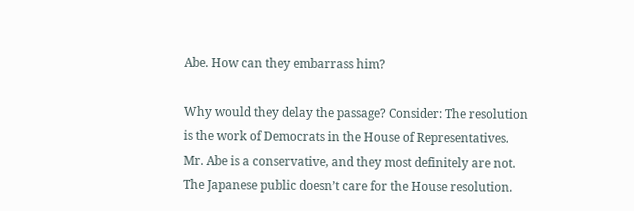Abe. How can they embarrass him?

Why would they delay the passage? Consider: The resolution is the work of Democrats in the House of Representatives. Mr. Abe is a conservative, and they most definitely are not. The Japanese public doesn’t care for the House resolution.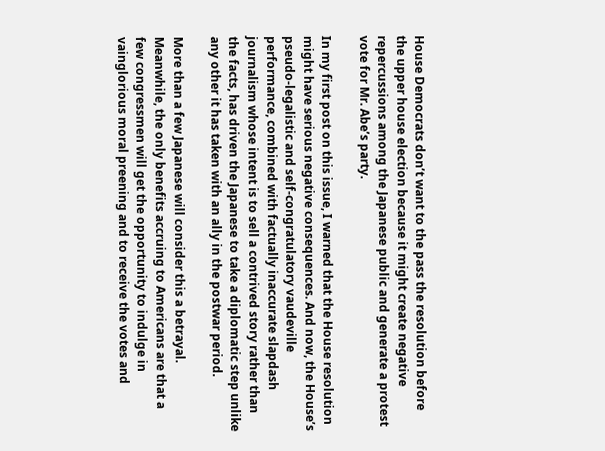House Democrats don’t want to the pass the resolution before the upper house election because it might create negative repercussions among the Japanese public and generate a protest vote for Mr. Abe’s party.

In my first post on this issue, I warned that the House resolution might have serious negative consequences. And now, the House’s pseudo-legalistic and self-congratulatory vaudeville performance, combined with factually inaccurate slapdash journalism whose intent is to sell a contrived story rather than the facts, has driven the Japanese to take a diplomatic step unlike any other it has taken with an ally in the postwar period.

More than a few Japanese will consider this a betrayal. Meanwhile, the only benefits accruing to Americans are that a few congressmen will get the opportunity to indulge in vainglorious moral preening and to receive the votes and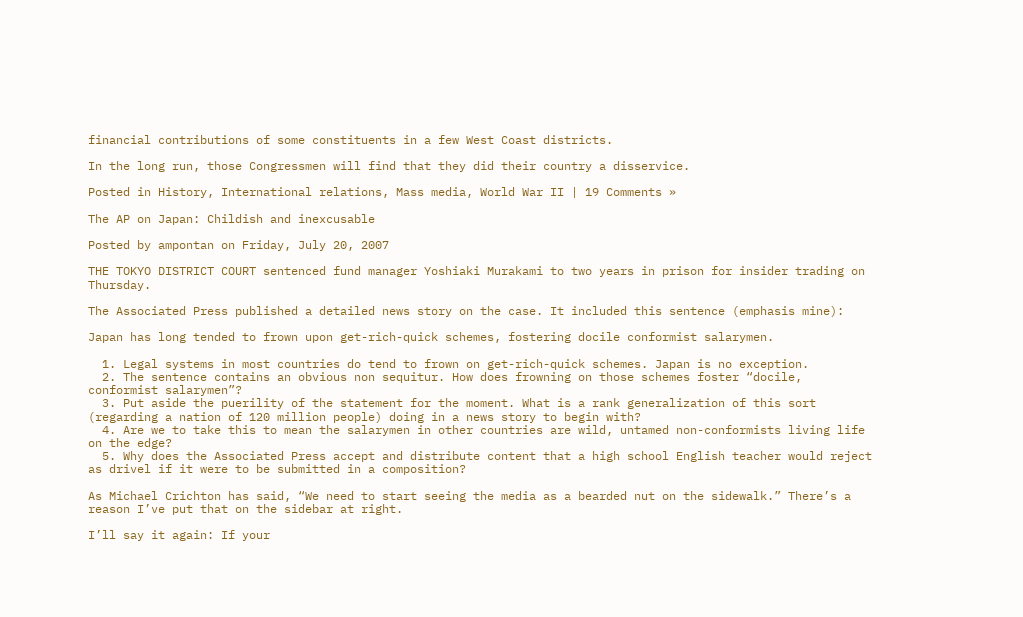financial contributions of some constituents in a few West Coast districts.

In the long run, those Congressmen will find that they did their country a disservice.

Posted in History, International relations, Mass media, World War II | 19 Comments »

The AP on Japan: Childish and inexcusable

Posted by ampontan on Friday, July 20, 2007

THE TOKYO DISTRICT COURT sentenced fund manager Yoshiaki Murakami to two years in prison for insider trading on Thursday.

The Associated Press published a detailed news story on the case. It included this sentence (emphasis mine):

Japan has long tended to frown upon get-rich-quick schemes, fostering docile conformist salarymen.

  1. Legal systems in most countries do tend to frown on get-rich-quick schemes. Japan is no exception.
  2. The sentence contains an obvious non sequitur. How does frowning on those schemes foster “docile, conformist salarymen”?
  3. Put aside the puerility of the statement for the moment. What is a rank generalization of this sort (regarding a nation of 120 million people) doing in a news story to begin with?
  4. Are we to take this to mean the salarymen in other countries are wild, untamed non-conformists living life on the edge?
  5. Why does the Associated Press accept and distribute content that a high school English teacher would reject as drivel if it were to be submitted in a composition?

As Michael Crichton has said, “We need to start seeing the media as a bearded nut on the sidewalk.” There’s a reason I’ve put that on the sidebar at right.

I’ll say it again: If your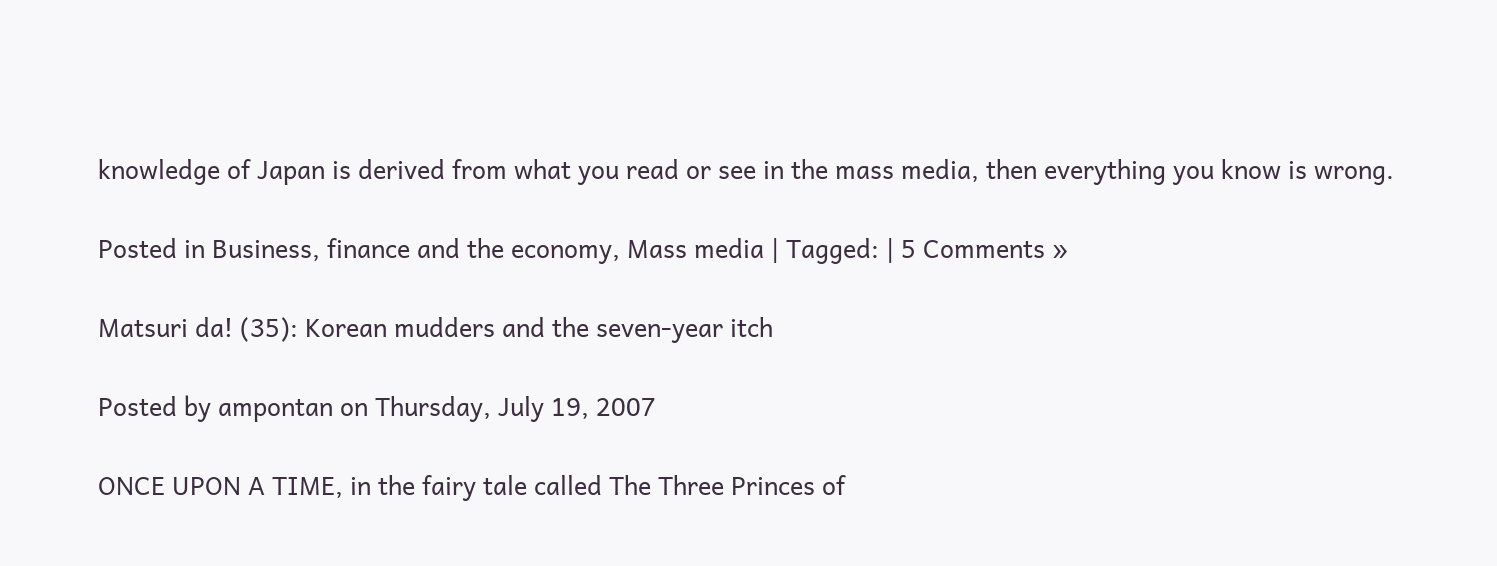knowledge of Japan is derived from what you read or see in the mass media, then everything you know is wrong.

Posted in Business, finance and the economy, Mass media | Tagged: | 5 Comments »

Matsuri da! (35): Korean mudders and the seven-year itch

Posted by ampontan on Thursday, July 19, 2007

ONCE UPON A TIME, in the fairy tale called The Three Princes of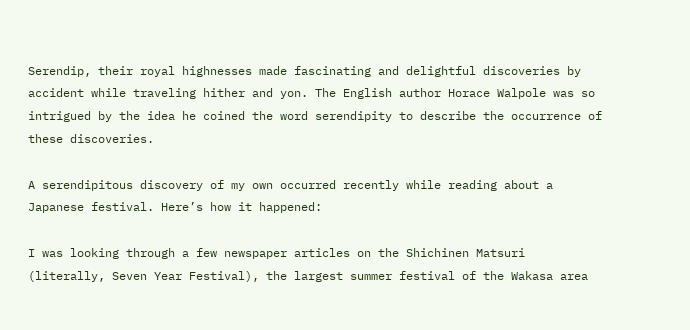Serendip, their royal highnesses made fascinating and delightful discoveries by accident while traveling hither and yon. The English author Horace Walpole was so intrigued by the idea he coined the word serendipity to describe the occurrence of these discoveries.

A serendipitous discovery of my own occurred recently while reading about a Japanese festival. Here’s how it happened:

I was looking through a few newspaper articles on the Shichinen Matsuri (literally, Seven Year Festival), the largest summer festival of the Wakasa area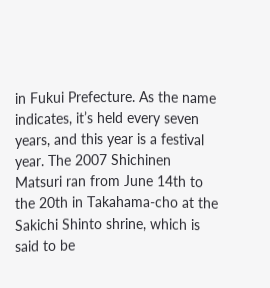in Fukui Prefecture. As the name indicates, it’s held every seven years, and this year is a festival year. The 2007 Shichinen Matsuri ran from June 14th to the 20th in Takahama-cho at the Sakichi Shinto shrine, which is said to be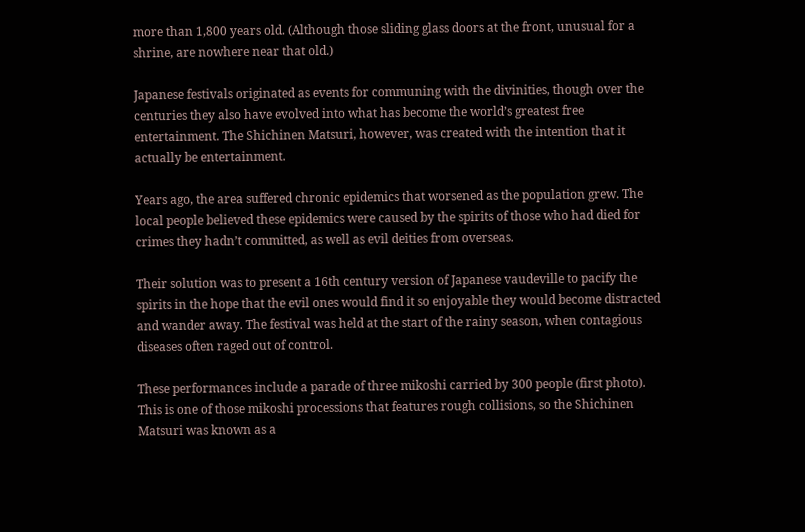more than 1,800 years old. (Although those sliding glass doors at the front, unusual for a shrine, are nowhere near that old.)

Japanese festivals originated as events for communing with the divinities, though over the centuries they also have evolved into what has become the world’s greatest free entertainment. The Shichinen Matsuri, however, was created with the intention that it actually be entertainment.

Years ago, the area suffered chronic epidemics that worsened as the population grew. The local people believed these epidemics were caused by the spirits of those who had died for crimes they hadn’t committed, as well as evil deities from overseas.

Their solution was to present a 16th century version of Japanese vaudeville to pacify the spirits in the hope that the evil ones would find it so enjoyable they would become distracted and wander away. The festival was held at the start of the rainy season, when contagious diseases often raged out of control.

These performances include a parade of three mikoshi carried by 300 people (first photo). This is one of those mikoshi processions that features rough collisions, so the Shichinen Matsuri was known as a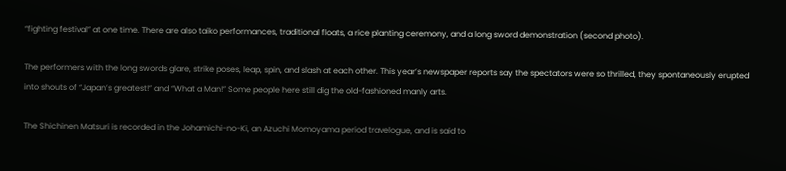“fighting festival” at one time. There are also taiko performances, traditional floats, a rice planting ceremony, and a long sword demonstration (second photo).

The performers with the long swords glare, strike poses, leap, spin, and slash at each other. This year’s newspaper reports say the spectators were so thrilled, they spontaneously erupted into shouts of “Japan’s greatest!” and “What a Man!” Some people here still dig the old-fashioned manly arts.

The Shichinen Matsuri is recorded in the Johamichi-no-Ki, an Azuchi Momoyama period travelogue, and is said to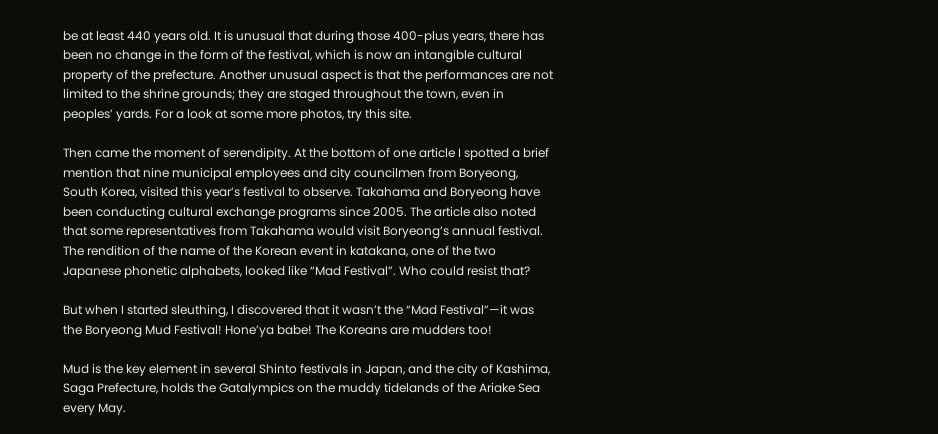be at least 440 years old. It is unusual that during those 400-plus years, there has been no change in the form of the festival, which is now an intangible cultural property of the prefecture. Another unusual aspect is that the performances are not limited to the shrine grounds; they are staged throughout the town, even in peoples’ yards. For a look at some more photos, try this site.

Then came the moment of serendipity. At the bottom of one article I spotted a brief mention that nine municipal employees and city councilmen from Boryeong, South Korea, visited this year’s festival to observe. Takahama and Boryeong have been conducting cultural exchange programs since 2005. The article also noted that some representatives from Takahama would visit Boryeong’s annual festival. The rendition of the name of the Korean event in katakana, one of the two Japanese phonetic alphabets, looked like “Mad Festival”. Who could resist that?

But when I started sleuthing, I discovered that it wasn’t the “Mad Festival”—it was the Boryeong Mud Festival! Hone’ya babe! The Koreans are mudders too!

Mud is the key element in several Shinto festivals in Japan, and the city of Kashima, Saga Prefecture, holds the Gatalympics on the muddy tidelands of the Ariake Sea every May.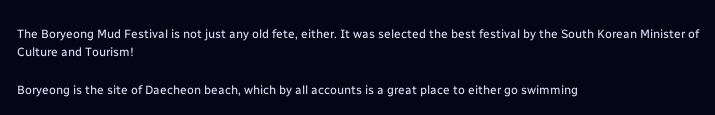The Boryeong Mud Festival is not just any old fete, either. It was selected the best festival by the South Korean Minister of Culture and Tourism!

Boryeong is the site of Daecheon beach, which by all accounts is a great place to either go swimming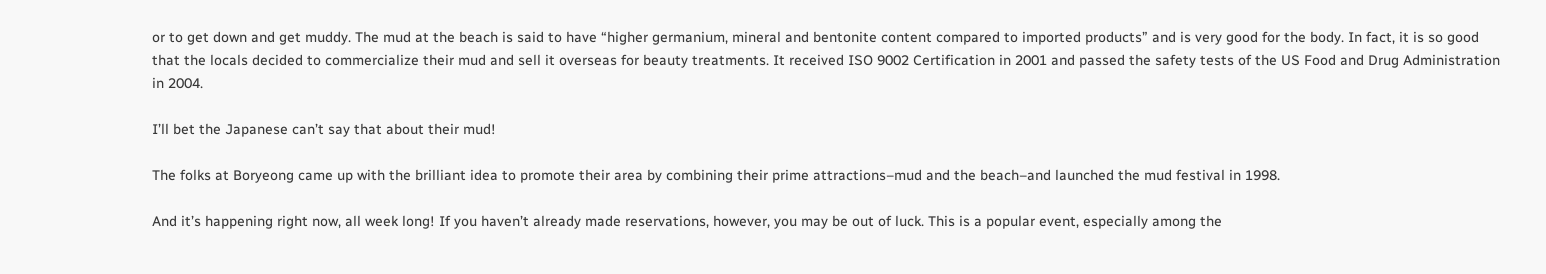or to get down and get muddy. The mud at the beach is said to have “higher germanium, mineral and bentonite content compared to imported products” and is very good for the body. In fact, it is so good that the locals decided to commercialize their mud and sell it overseas for beauty treatments. It received ISO 9002 Certification in 2001 and passed the safety tests of the US Food and Drug Administration in 2004.

I’ll bet the Japanese can’t say that about their mud!

The folks at Boryeong came up with the brilliant idea to promote their area by combining their prime attractions–mud and the beach–and launched the mud festival in 1998.

And it’s happening right now, all week long! If you haven’t already made reservations, however, you may be out of luck. This is a popular event, especially among the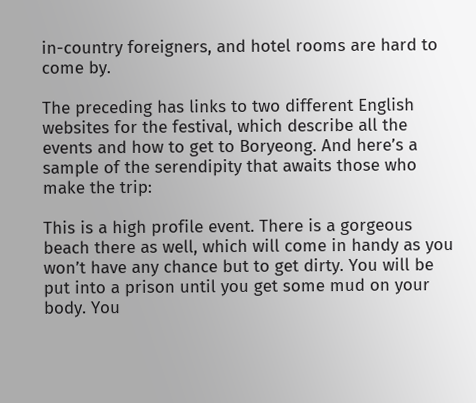in-country foreigners, and hotel rooms are hard to come by.

The preceding has links to two different English websites for the festival, which describe all the events and how to get to Boryeong. And here’s a sample of the serendipity that awaits those who make the trip:

This is a high profile event. There is a gorgeous beach there as well, which will come in handy as you won’t have any chance but to get dirty. You will be put into a prison until you get some mud on your body. You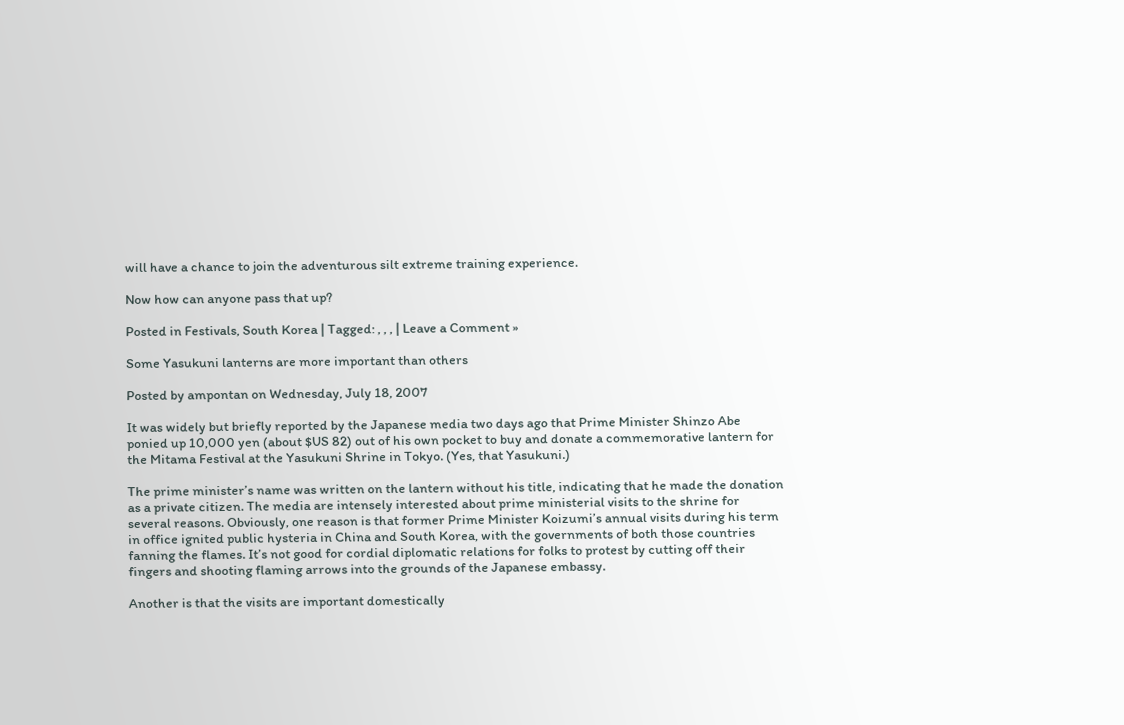will have a chance to join the adventurous silt extreme training experience.

Now how can anyone pass that up?

Posted in Festivals, South Korea | Tagged: , , , | Leave a Comment »

Some Yasukuni lanterns are more important than others

Posted by ampontan on Wednesday, July 18, 2007

It was widely but briefly reported by the Japanese media two days ago that Prime Minister Shinzo Abe ponied up 10,000 yen (about $US 82) out of his own pocket to buy and donate a commemorative lantern for the Mitama Festival at the Yasukuni Shrine in Tokyo. (Yes, that Yasukuni.)

The prime minister’s name was written on the lantern without his title, indicating that he made the donation as a private citizen. The media are intensely interested about prime ministerial visits to the shrine for several reasons. Obviously, one reason is that former Prime Minister Koizumi’s annual visits during his term in office ignited public hysteria in China and South Korea, with the governments of both those countries fanning the flames. It’s not good for cordial diplomatic relations for folks to protest by cutting off their fingers and shooting flaming arrows into the grounds of the Japanese embassy.

Another is that the visits are important domestically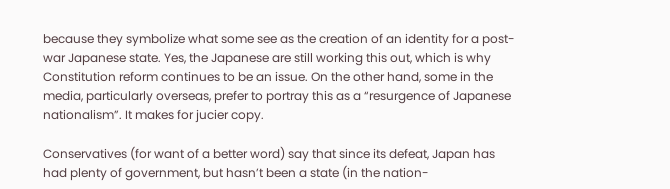because they symbolize what some see as the creation of an identity for a post-war Japanese state. Yes, the Japanese are still working this out, which is why Constitution reform continues to be an issue. On the other hand, some in the media, particularly overseas, prefer to portray this as a “resurgence of Japanese nationalism”. It makes for jucier copy.

Conservatives (for want of a better word) say that since its defeat, Japan has had plenty of government, but hasn’t been a state (in the nation-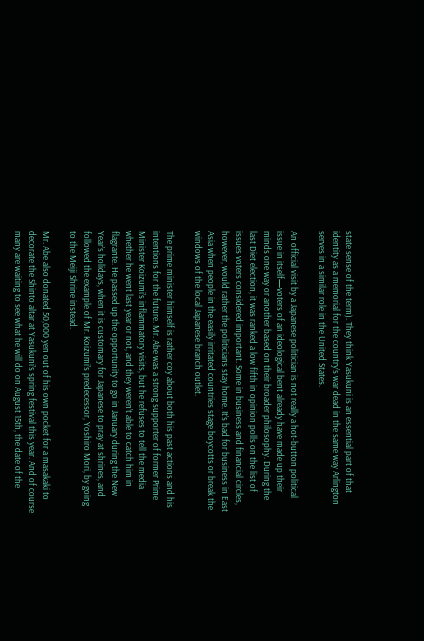state sense of the term). They think Yasukuni is an essential part of that identity as a memorial for the country’s war dead in the same way Arlington serves in a similar role in the United States.

An official visit by a Japanese politician is not really a hot-button political issue in itself—voters of an ideological bent already have made up their minds one way or another based on their broader philosophy. During the last Diet election, it was ranked a low fifth in opinion polls on the list of issues voters considered important. Some in business and financial circles, however, would rather the politicians stay home. It’s bad for business in East Asia when people in the easily irritated countries stage boycotts or break the windows of the local Japanese branch outlet.

The prime minister himself is rather coy about both his past actions and his intentions for the future. Mr. Abe was a strong supporter of former Prime Minister Koizumi’s inflammatory visits, but he refuses to tell the media whether he went last year or not, and they weren’t able to catch him in flagrante. He passed up the opportunity to go in January during the New Year’s holidays, when it is customary for Japanese to pray at shrines, and followed the example of Mr. Koizumi’s predecessor, Yoshiro Mori, by going to the Meiji Shrine instead.

Mr. Abe also donated 50,000 yen out of his own pocket for a masakaki to decorate the Shinto altar at Yasukuni’s spring festival this year. And of course many are waiting to see what he will do on August 15th, the date of the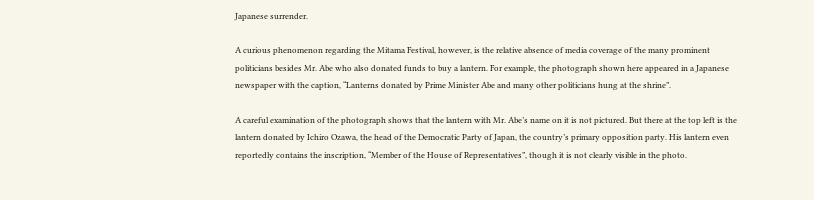Japanese surrender.

A curious phenomenon regarding the Mitama Festival, however, is the relative absence of media coverage of the many prominent politicians besides Mr. Abe who also donated funds to buy a lantern. For example, the photograph shown here appeared in a Japanese newspaper with the caption, “Lanterns donated by Prime Minister Abe and many other politicians hung at the shrine”.

A careful examination of the photograph shows that the lantern with Mr. Abe’s name on it is not pictured. But there at the top left is the lantern donated by Ichiro Ozawa, the head of the Democratic Party of Japan, the country’s primary opposition party. His lantern even reportedly contains the inscription, “Member of the House of Representatives”, though it is not clearly visible in the photo.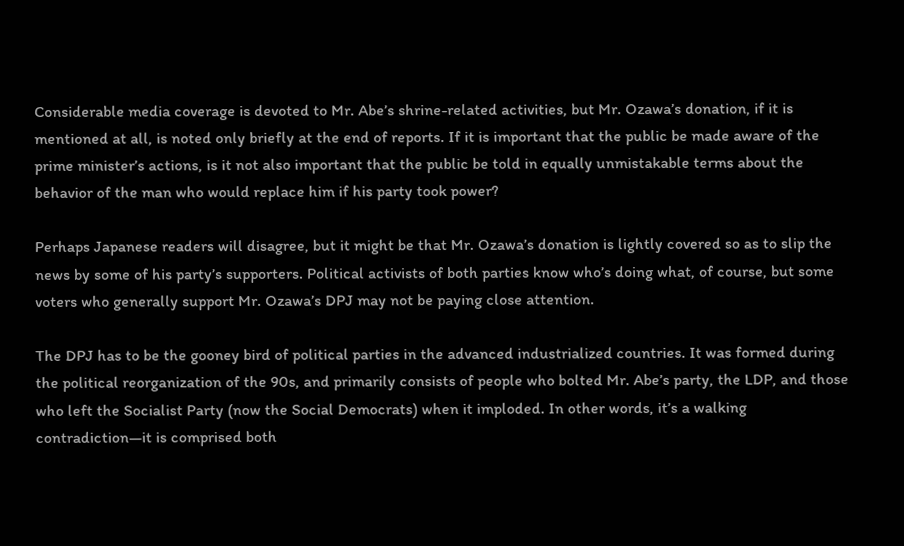Considerable media coverage is devoted to Mr. Abe’s shrine-related activities, but Mr. Ozawa’s donation, if it is mentioned at all, is noted only briefly at the end of reports. If it is important that the public be made aware of the prime minister’s actions, is it not also important that the public be told in equally unmistakable terms about the behavior of the man who would replace him if his party took power?

Perhaps Japanese readers will disagree, but it might be that Mr. Ozawa’s donation is lightly covered so as to slip the news by some of his party’s supporters. Political activists of both parties know who’s doing what, of course, but some voters who generally support Mr. Ozawa’s DPJ may not be paying close attention.

The DPJ has to be the gooney bird of political parties in the advanced industrialized countries. It was formed during the political reorganization of the 90s, and primarily consists of people who bolted Mr. Abe’s party, the LDP, and those who left the Socialist Party (now the Social Democrats) when it imploded. In other words, it’s a walking contradiction—it is comprised both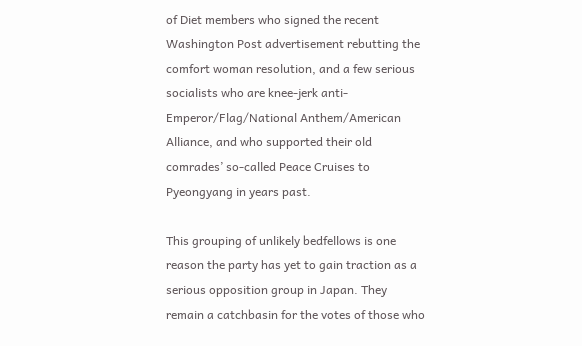of Diet members who signed the recent Washington Post advertisement rebutting the comfort woman resolution, and a few serious socialists who are knee-jerk anti-Emperor/Flag/National Anthem/American Alliance, and who supported their old comrades’ so-called Peace Cruises to Pyeongyang in years past.

This grouping of unlikely bedfellows is one reason the party has yet to gain traction as a serious opposition group in Japan. They remain a catchbasin for the votes of those who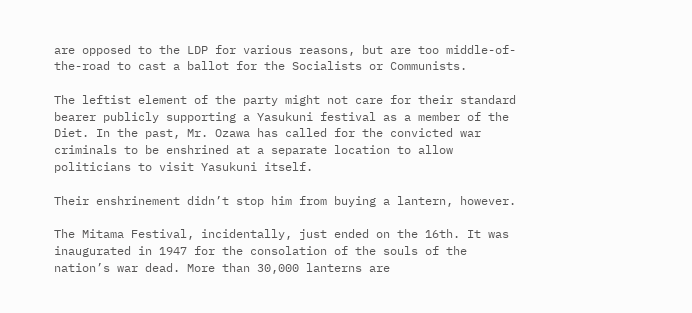are opposed to the LDP for various reasons, but are too middle-of-the-road to cast a ballot for the Socialists or Communists.

The leftist element of the party might not care for their standard bearer publicly supporting a Yasukuni festival as a member of the Diet. In the past, Mr. Ozawa has called for the convicted war criminals to be enshrined at a separate location to allow politicians to visit Yasukuni itself.

Their enshrinement didn’t stop him from buying a lantern, however.

The Mitama Festival, incidentally, just ended on the 16th. It was inaugurated in 1947 for the consolation of the souls of the nation’s war dead. More than 30,000 lanterns are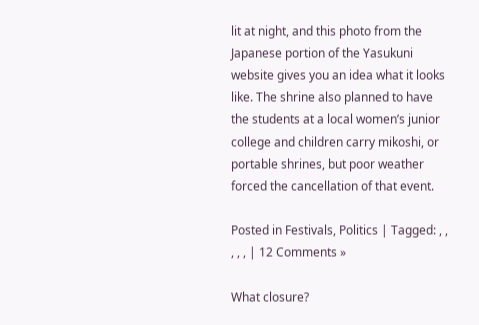lit at night, and this photo from the Japanese portion of the Yasukuni website gives you an idea what it looks like. The shrine also planned to have the students at a local women’s junior college and children carry mikoshi, or portable shrines, but poor weather forced the cancellation of that event.

Posted in Festivals, Politics | Tagged: , , , , , | 12 Comments »

What closure?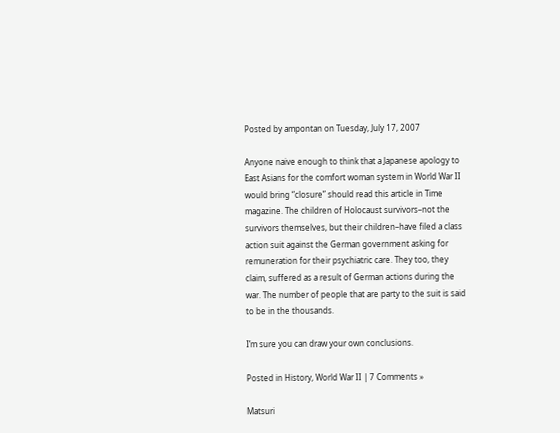Posted by ampontan on Tuesday, July 17, 2007

Anyone naive enough to think that a Japanese apology to East Asians for the comfort woman system in World War II would bring “closure” should read this article in Time magazine. The children of Holocaust survivors–not the survivors themselves, but their children–have filed a class action suit against the German government asking for remuneration for their psychiatric care. They too, they claim, suffered as a result of German actions during the war. The number of people that are party to the suit is said to be in the thousands.

I’m sure you can draw your own conclusions.

Posted in History, World War II | 7 Comments »

Matsuri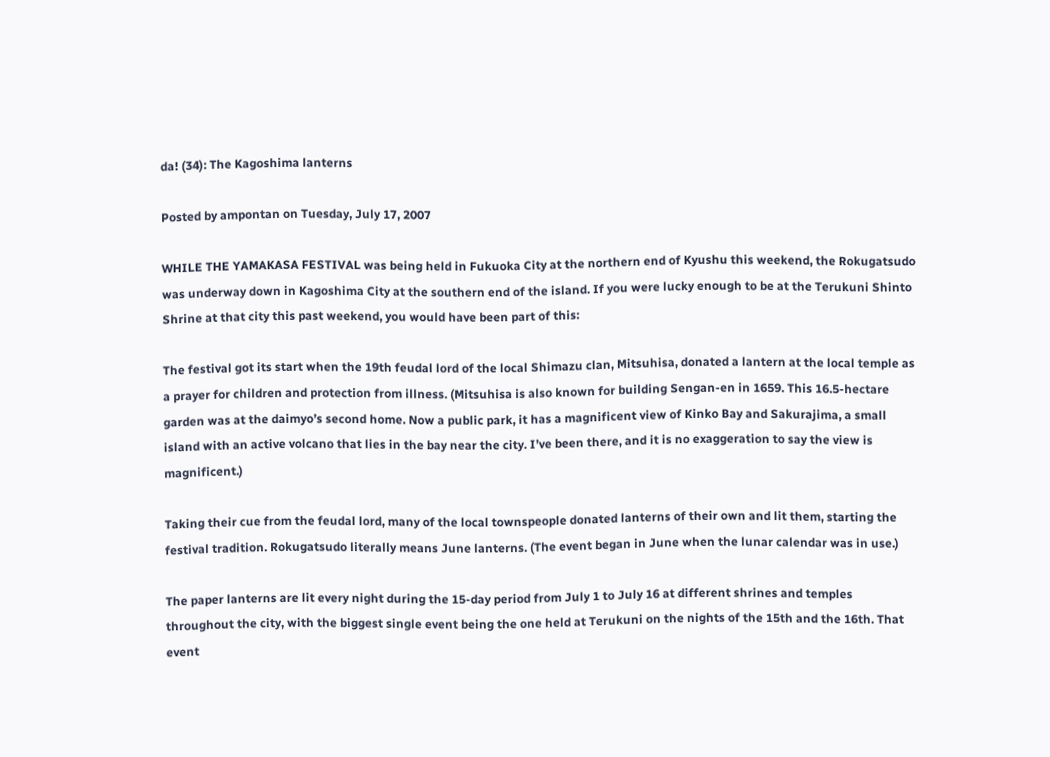da! (34): The Kagoshima lanterns

Posted by ampontan on Tuesday, July 17, 2007

WHILE THE YAMAKASA FESTIVAL was being held in Fukuoka City at the northern end of Kyushu this weekend, the Rokugatsudo was underway down in Kagoshima City at the southern end of the island. If you were lucky enough to be at the Terukuni Shinto Shrine at that city this past weekend, you would have been part of this:

The festival got its start when the 19th feudal lord of the local Shimazu clan, Mitsuhisa, donated a lantern at the local temple as a prayer for children and protection from illness. (Mitsuhisa is also known for building Sengan-en in 1659. This 16.5-hectare garden was at the daimyo’s second home. Now a public park, it has a magnificent view of Kinko Bay and Sakurajima, a small island with an active volcano that lies in the bay near the city. I’ve been there, and it is no exaggeration to say the view is magnificent.)

Taking their cue from the feudal lord, many of the local townspeople donated lanterns of their own and lit them, starting the festival tradition. Rokugatsudo literally means June lanterns. (The event began in June when the lunar calendar was in use.)

The paper lanterns are lit every night during the 15-day period from July 1 to July 16 at different shrines and temples throughout the city, with the biggest single event being the one held at Terukuni on the nights of the 15th and the 16th. That event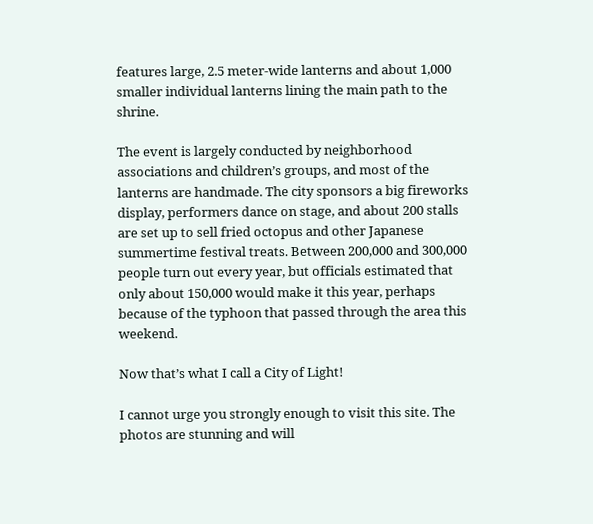features large, 2.5 meter-wide lanterns and about 1,000 smaller individual lanterns lining the main path to the shrine.

The event is largely conducted by neighborhood associations and children’s groups, and most of the lanterns are handmade. The city sponsors a big fireworks display, performers dance on stage, and about 200 stalls are set up to sell fried octopus and other Japanese summertime festival treats. Between 200,000 and 300,000 people turn out every year, but officials estimated that only about 150,000 would make it this year, perhaps because of the typhoon that passed through the area this weekend.

Now that’s what I call a City of Light!

I cannot urge you strongly enough to visit this site. The photos are stunning and will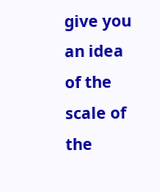give you an idea of the scale of the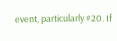event, particularly #20. If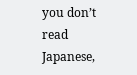you don’t read Japanese,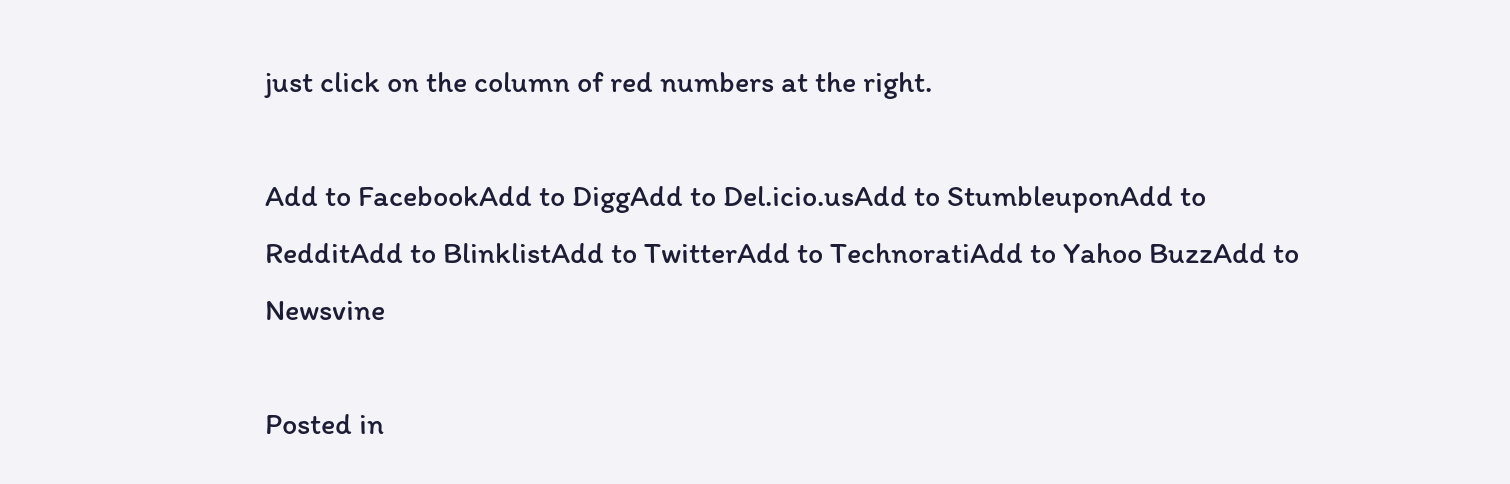just click on the column of red numbers at the right.

Add to FacebookAdd to DiggAdd to Del.icio.usAdd to StumbleuponAdd to RedditAdd to BlinklistAdd to TwitterAdd to TechnoratiAdd to Yahoo BuzzAdd to Newsvine

Posted in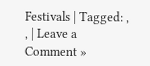Festivals | Tagged: , , | Leave a Comment »